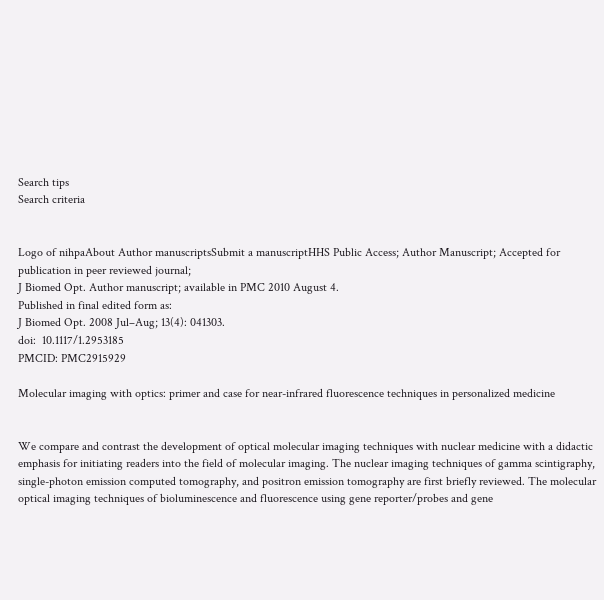Search tips
Search criteria


Logo of nihpaAbout Author manuscriptsSubmit a manuscriptHHS Public Access; Author Manuscript; Accepted for publication in peer reviewed journal;
J Biomed Opt. Author manuscript; available in PMC 2010 August 4.
Published in final edited form as:
J Biomed Opt. 2008 Jul–Aug; 13(4): 041303.
doi:  10.1117/1.2953185
PMCID: PMC2915929

Molecular imaging with optics: primer and case for near-infrared fluorescence techniques in personalized medicine


We compare and contrast the development of optical molecular imaging techniques with nuclear medicine with a didactic emphasis for initiating readers into the field of molecular imaging. The nuclear imaging techniques of gamma scintigraphy, single-photon emission computed tomography, and positron emission tomography are first briefly reviewed. The molecular optical imaging techniques of bioluminescence and fluorescence using gene reporter/probes and gene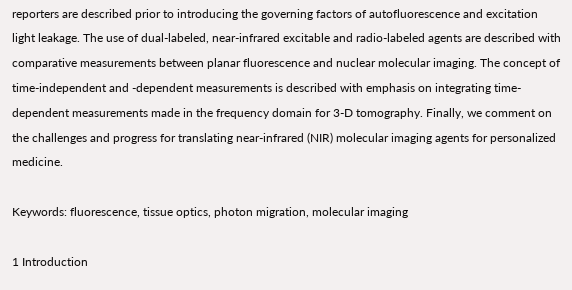reporters are described prior to introducing the governing factors of autofluorescence and excitation light leakage. The use of dual-labeled, near-infrared excitable and radio-labeled agents are described with comparative measurements between planar fluorescence and nuclear molecular imaging. The concept of time-independent and -dependent measurements is described with emphasis on integrating time-dependent measurements made in the frequency domain for 3-D tomography. Finally, we comment on the challenges and progress for translating near-infrared (NIR) molecular imaging agents for personalized medicine.

Keywords: fluorescence, tissue optics, photon migration, molecular imaging

1 Introduction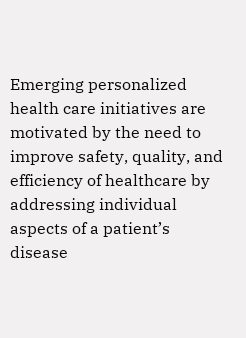Emerging personalized health care initiatives are motivated by the need to improve safety, quality, and efficiency of healthcare by addressing individual aspects of a patient’s disease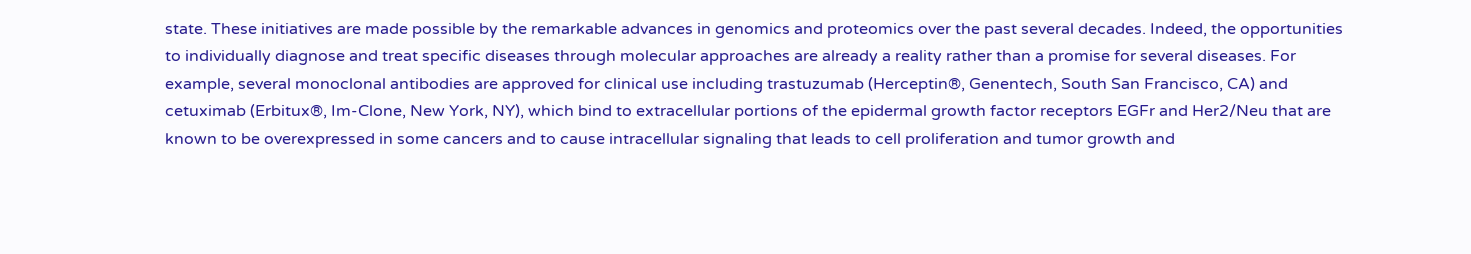state. These initiatives are made possible by the remarkable advances in genomics and proteomics over the past several decades. Indeed, the opportunities to individually diagnose and treat specific diseases through molecular approaches are already a reality rather than a promise for several diseases. For example, several monoclonal antibodies are approved for clinical use including trastuzumab (Herceptin®, Genentech, South San Francisco, CA) and cetuximab (Erbitux®, Im-Clone, New York, NY), which bind to extracellular portions of the epidermal growth factor receptors EGFr and Her2/Neu that are known to be overexpressed in some cancers and to cause intracellular signaling that leads to cell proliferation and tumor growth and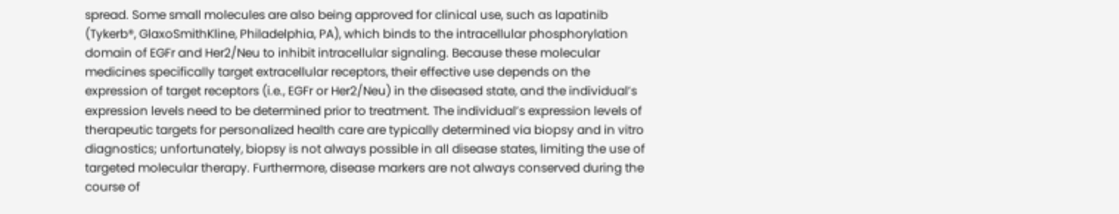spread. Some small molecules are also being approved for clinical use, such as lapatinib (Tykerb®, GlaxoSmithKline, Philadelphia, PA), which binds to the intracellular phosphorylation domain of EGFr and Her2/Neu to inhibit intracellular signaling. Because these molecular medicines specifically target extracellular receptors, their effective use depends on the expression of target receptors (i.e., EGFr or Her2/Neu) in the diseased state, and the individual’s expression levels need to be determined prior to treatment. The individual’s expression levels of therapeutic targets for personalized health care are typically determined via biopsy and in vitro diagnostics; unfortunately, biopsy is not always possible in all disease states, limiting the use of targeted molecular therapy. Furthermore, disease markers are not always conserved during the course of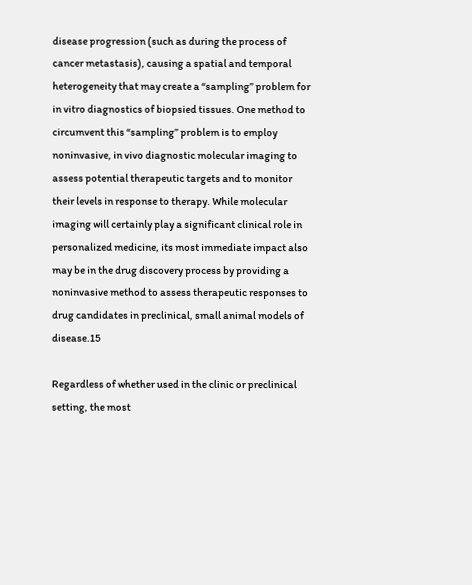disease progression (such as during the process of cancer metastasis), causing a spatial and temporal heterogeneity that may create a “sampling” problem for in vitro diagnostics of biopsied tissues. One method to circumvent this “sampling” problem is to employ noninvasive, in vivo diagnostic molecular imaging to assess potential therapeutic targets and to monitor their levels in response to therapy. While molecular imaging will certainly play a significant clinical role in personalized medicine, its most immediate impact also may be in the drug discovery process by providing a noninvasive method to assess therapeutic responses to drug candidates in preclinical, small animal models of disease.15

Regardless of whether used in the clinic or preclinical setting, the most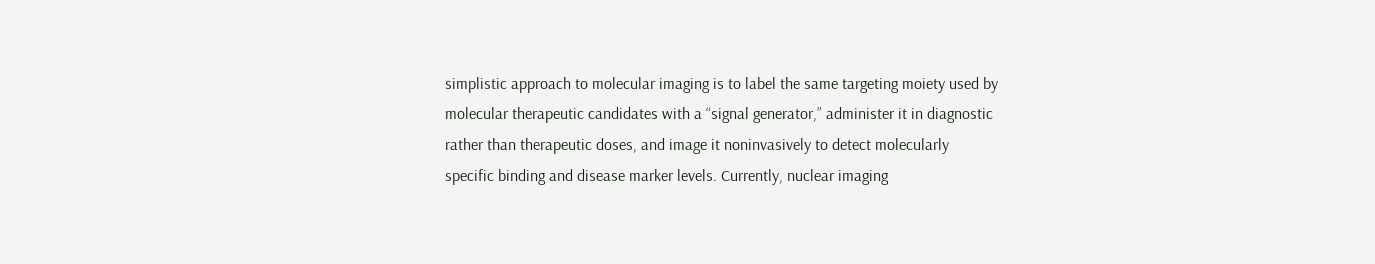simplistic approach to molecular imaging is to label the same targeting moiety used by molecular therapeutic candidates with a “signal generator,” administer it in diagnostic rather than therapeutic doses, and image it noninvasively to detect molecularly specific binding and disease marker levels. Currently, nuclear imaging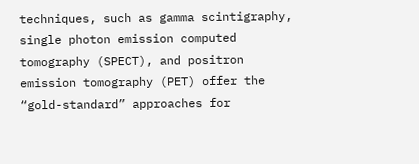techniques, such as gamma scintigraphy, single photon emission computed tomography (SPECT), and positron emission tomography (PET) offer the “gold-standard” approaches for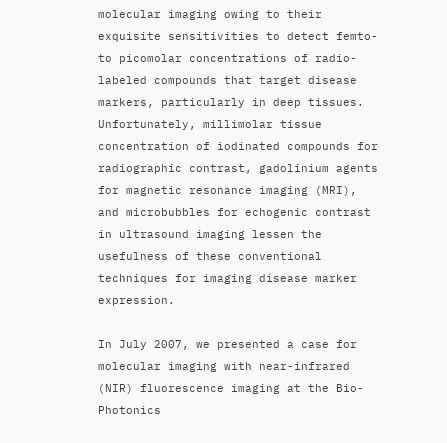molecular imaging owing to their exquisite sensitivities to detect femto- to picomolar concentrations of radio-labeled compounds that target disease markers, particularly in deep tissues. Unfortunately, millimolar tissue concentration of iodinated compounds for radiographic contrast, gadolinium agents for magnetic resonance imaging (MRI), and microbubbles for echogenic contrast in ultrasound imaging lessen the usefulness of these conventional techniques for imaging disease marker expression.

In July 2007, we presented a case for molecular imaging with near-infrared (NIR) fluorescence imaging at the Bio-Photonics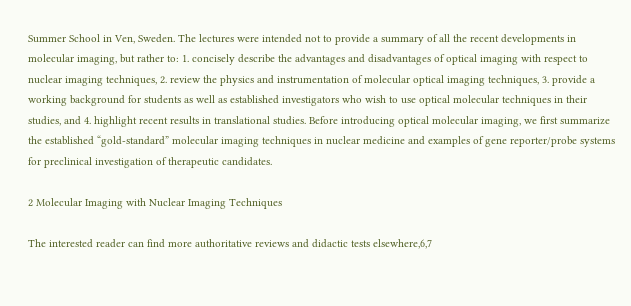Summer School in Ven, Sweden. The lectures were intended not to provide a summary of all the recent developments in molecular imaging, but rather to: 1. concisely describe the advantages and disadvantages of optical imaging with respect to nuclear imaging techniques, 2. review the physics and instrumentation of molecular optical imaging techniques, 3. provide a working background for students as well as established investigators who wish to use optical molecular techniques in their studies, and 4. highlight recent results in translational studies. Before introducing optical molecular imaging, we first summarize the established “gold-standard” molecular imaging techniques in nuclear medicine and examples of gene reporter/probe systems for preclinical investigation of therapeutic candidates.

2 Molecular Imaging with Nuclear Imaging Techniques

The interested reader can find more authoritative reviews and didactic tests elsewhere,6,7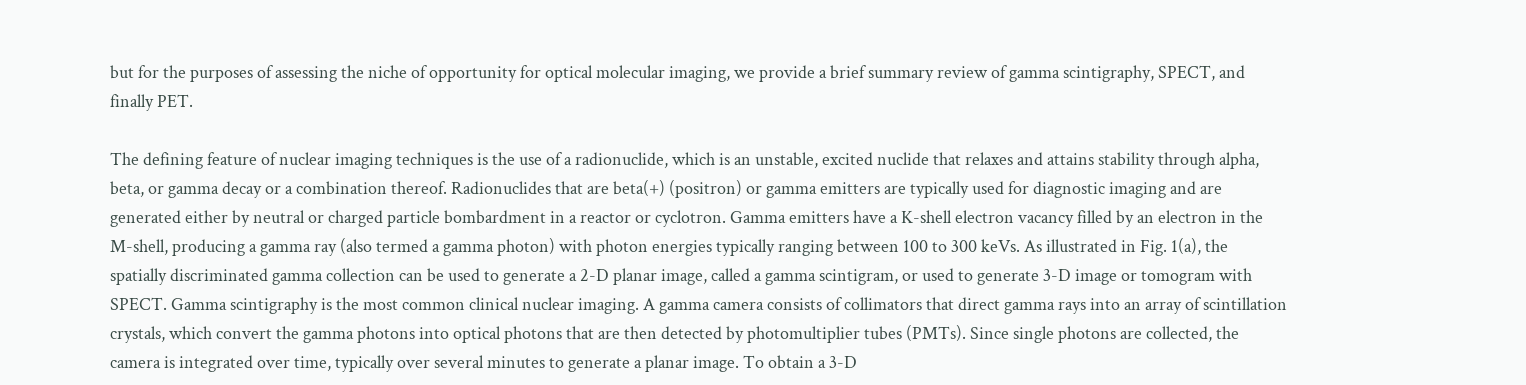but for the purposes of assessing the niche of opportunity for optical molecular imaging, we provide a brief summary review of gamma scintigraphy, SPECT, and finally PET.

The defining feature of nuclear imaging techniques is the use of a radionuclide, which is an unstable, excited nuclide that relaxes and attains stability through alpha, beta, or gamma decay or a combination thereof. Radionuclides that are beta(+) (positron) or gamma emitters are typically used for diagnostic imaging and are generated either by neutral or charged particle bombardment in a reactor or cyclotron. Gamma emitters have a K-shell electron vacancy filled by an electron in the M-shell, producing a gamma ray (also termed a gamma photon) with photon energies typically ranging between 100 to 300 keVs. As illustrated in Fig. 1(a), the spatially discriminated gamma collection can be used to generate a 2-D planar image, called a gamma scintigram, or used to generate 3-D image or tomogram with SPECT. Gamma scintigraphy is the most common clinical nuclear imaging. A gamma camera consists of collimators that direct gamma rays into an array of scintillation crystals, which convert the gamma photons into optical photons that are then detected by photomultiplier tubes (PMTs). Since single photons are collected, the camera is integrated over time, typically over several minutes to generate a planar image. To obtain a 3-D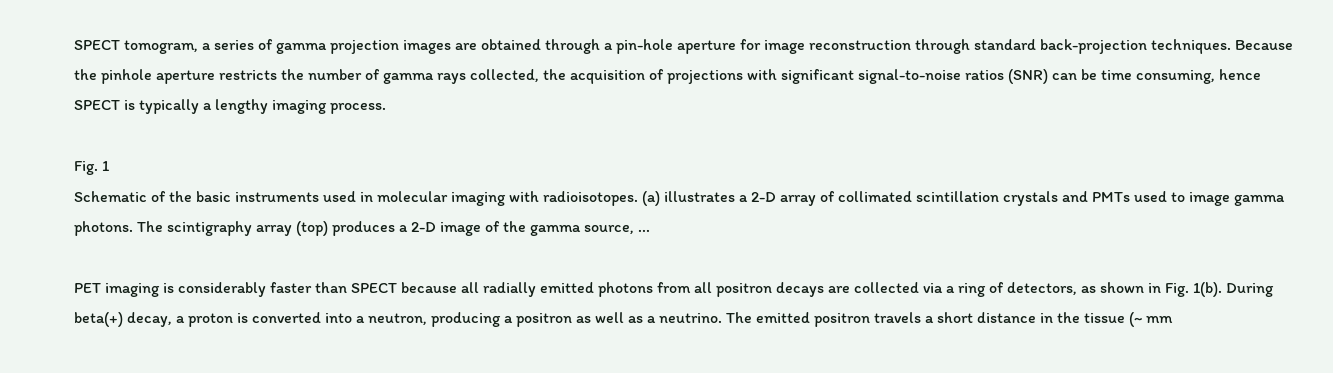SPECT tomogram, a series of gamma projection images are obtained through a pin-hole aperture for image reconstruction through standard back-projection techniques. Because the pinhole aperture restricts the number of gamma rays collected, the acquisition of projections with significant signal-to-noise ratios (SNR) can be time consuming, hence SPECT is typically a lengthy imaging process.

Fig. 1
Schematic of the basic instruments used in molecular imaging with radioisotopes. (a) illustrates a 2-D array of collimated scintillation crystals and PMTs used to image gamma photons. The scintigraphy array (top) produces a 2-D image of the gamma source, ...

PET imaging is considerably faster than SPECT because all radially emitted photons from all positron decays are collected via a ring of detectors, as shown in Fig. 1(b). During beta(+) decay, a proton is converted into a neutron, producing a positron as well as a neutrino. The emitted positron travels a short distance in the tissue (~ mm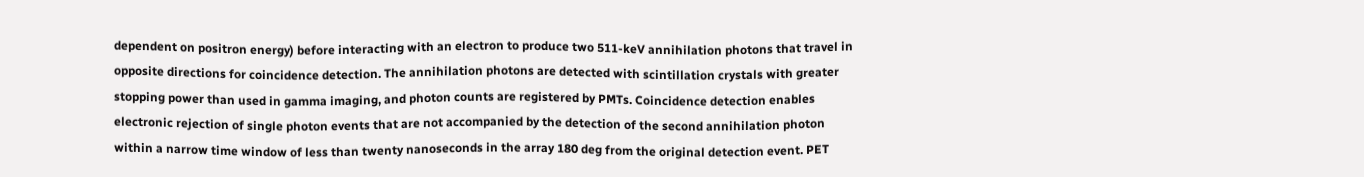dependent on positron energy) before interacting with an electron to produce two 511-keV annihilation photons that travel in opposite directions for coincidence detection. The annihilation photons are detected with scintillation crystals with greater stopping power than used in gamma imaging, and photon counts are registered by PMTs. Coincidence detection enables electronic rejection of single photon events that are not accompanied by the detection of the second annihilation photon within a narrow time window of less than twenty nanoseconds in the array 180 deg from the original detection event. PET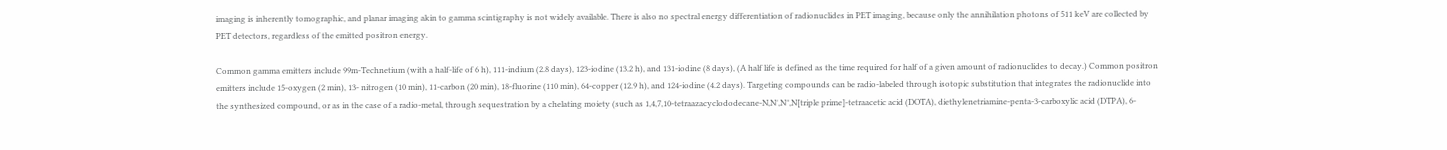imaging is inherently tomographic, and planar imaging akin to gamma scintigraphy is not widely available. There is also no spectral energy differentiation of radionuclides in PET imaging, because only the annihilation photons of 511 keV are collected by PET detectors, regardless of the emitted positron energy.

Common gamma emitters include 99m-Technetium (with a half-life of 6 h), 111-indium (2.8 days), 123-iodine (13.2 h), and 131-iodine (8 days), (A half life is defined as the time required for half of a given amount of radionuclides to decay.) Common positron emitters include 15-oxygen (2 min), 13- nitrogen (10 min), 11-carbon (20 min), 18-fluorine (110 min), 64-copper (12.9 h), and 124-iodine (4.2 days). Targeting compounds can be radio-labeled through isotopic substitution that integrates the radionuclide into the synthesized compound, or as in the case of a radio-metal, through sequestration by a chelating moiety (such as 1,4,7,10-tetraazacyclododecane-N,N′,N″,N[triple prime]-tetraacetic acid (DOTA), diethylenetriamine-penta-3-carboxylic acid (DTPA), 6-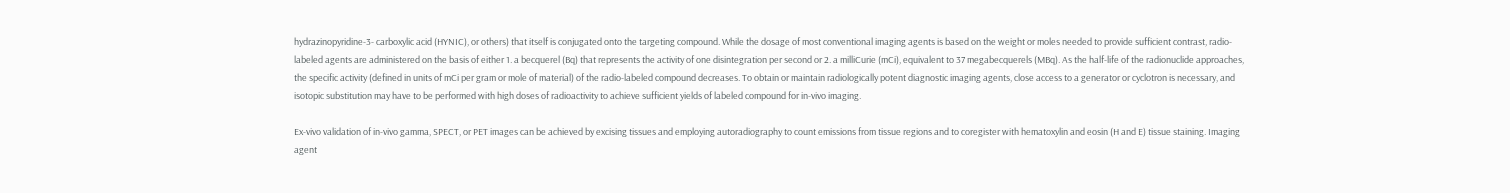hydrazinopyridine-3- carboxylic acid (HYNIC), or others) that itself is conjugated onto the targeting compound. While the dosage of most conventional imaging agents is based on the weight or moles needed to provide sufficient contrast, radio-labeled agents are administered on the basis of either 1. a becquerel (Bq) that represents the activity of one disintegration per second or 2. a milliCurie (mCi), equivalent to 37 megabecquerels (MBq). As the half-life of the radionuclide approaches, the specific activity (defined in units of mCi per gram or mole of material) of the radio-labeled compound decreases. To obtain or maintain radiologically potent diagnostic imaging agents, close access to a generator or cyclotron is necessary, and isotopic substitution may have to be performed with high doses of radioactivity to achieve sufficient yields of labeled compound for in-vivo imaging.

Ex-vivo validation of in-vivo gamma, SPECT, or PET images can be achieved by excising tissues and employing autoradiography to count emissions from tissue regions and to coregister with hematoxylin and eosin (H and E) tissue staining. Imaging agent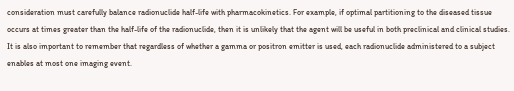consideration must carefully balance radionuclide half-life with pharmacokinetics. For example, if optimal partitioning to the diseased tissue occurs at times greater than the half-life of the radionuclide, then it is unlikely that the agent will be useful in both preclinical and clinical studies. It is also important to remember that regardless of whether a gamma or positron emitter is used, each radionuclide administered to a subject enables at most one imaging event.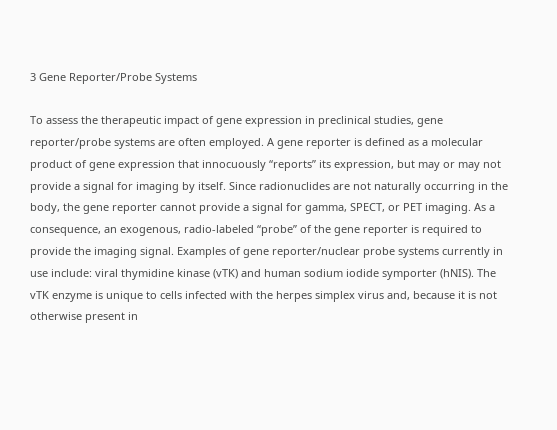3 Gene Reporter/Probe Systems

To assess the therapeutic impact of gene expression in preclinical studies, gene reporter/probe systems are often employed. A gene reporter is defined as a molecular product of gene expression that innocuously “reports” its expression, but may or may not provide a signal for imaging by itself. Since radionuclides are not naturally occurring in the body, the gene reporter cannot provide a signal for gamma, SPECT, or PET imaging. As a consequence, an exogenous, radio-labeled “probe” of the gene reporter is required to provide the imaging signal. Examples of gene reporter/nuclear probe systems currently in use include: viral thymidine kinase (vTK) and human sodium iodide symporter (hNIS). The vTK enzyme is unique to cells infected with the herpes simplex virus and, because it is not otherwise present in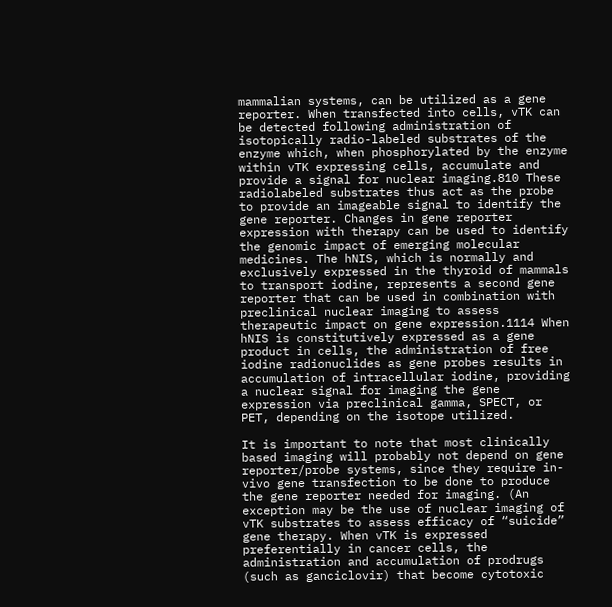mammalian systems, can be utilized as a gene reporter. When transfected into cells, vTK can be detected following administration of isotopically radio-labeled substrates of the enzyme which, when phosphorylated by the enzyme within vTK expressing cells, accumulate and provide a signal for nuclear imaging.810 These radiolabeled substrates thus act as the probe to provide an imageable signal to identify the gene reporter. Changes in gene reporter expression with therapy can be used to identify the genomic impact of emerging molecular medicines. The hNIS, which is normally and exclusively expressed in the thyroid of mammals to transport iodine, represents a second gene reporter that can be used in combination with preclinical nuclear imaging to assess therapeutic impact on gene expression.1114 When hNIS is constitutively expressed as a gene product in cells, the administration of free iodine radionuclides as gene probes results in accumulation of intracellular iodine, providing a nuclear signal for imaging the gene expression via preclinical gamma, SPECT, or PET, depending on the isotope utilized.

It is important to note that most clinically based imaging will probably not depend on gene reporter/probe systems, since they require in-vivo gene transfection to be done to produce the gene reporter needed for imaging. (An exception may be the use of nuclear imaging of vTK substrates to assess efficacy of “suicide” gene therapy. When vTK is expressed preferentially in cancer cells, the administration and accumulation of prodrugs (such as ganciclovir) that become cytotoxic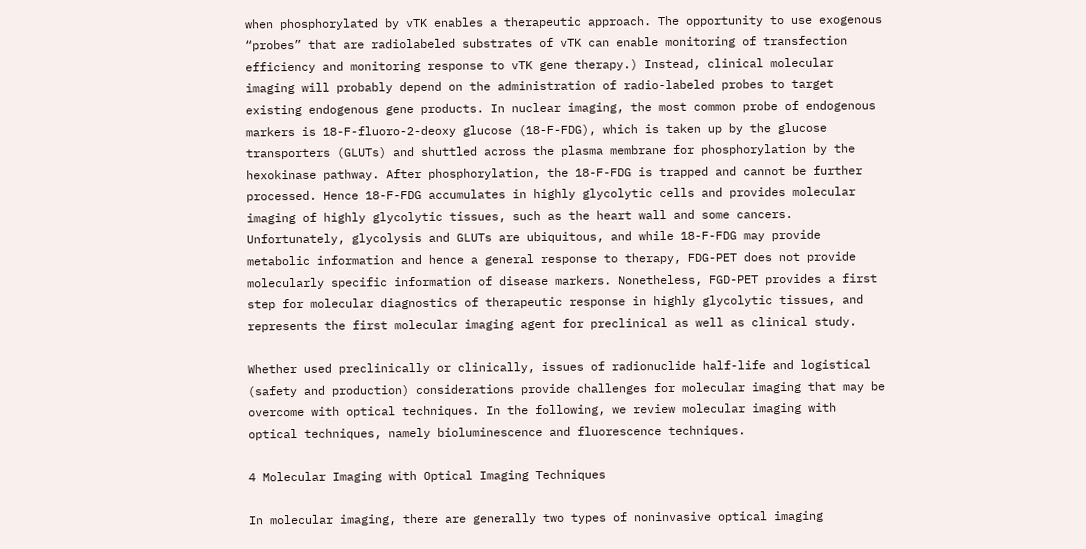when phosphorylated by vTK enables a therapeutic approach. The opportunity to use exogenous “probes” that are radiolabeled substrates of vTK can enable monitoring of transfection efficiency and monitoring response to vTK gene therapy.) Instead, clinical molecular imaging will probably depend on the administration of radio-labeled probes to target existing endogenous gene products. In nuclear imaging, the most common probe of endogenous markers is 18-F-fluoro-2-deoxy glucose (18-F-FDG), which is taken up by the glucose transporters (GLUTs) and shuttled across the plasma membrane for phosphorylation by the hexokinase pathway. After phosphorylation, the 18-F-FDG is trapped and cannot be further processed. Hence 18-F-FDG accumulates in highly glycolytic cells and provides molecular imaging of highly glycolytic tissues, such as the heart wall and some cancers. Unfortunately, glycolysis and GLUTs are ubiquitous, and while 18-F-FDG may provide metabolic information and hence a general response to therapy, FDG-PET does not provide molecularly specific information of disease markers. Nonetheless, FGD-PET provides a first step for molecular diagnostics of therapeutic response in highly glycolytic tissues, and represents the first molecular imaging agent for preclinical as well as clinical study.

Whether used preclinically or clinically, issues of radionuclide half-life and logistical (safety and production) considerations provide challenges for molecular imaging that may be overcome with optical techniques. In the following, we review molecular imaging with optical techniques, namely bioluminescence and fluorescence techniques.

4 Molecular Imaging with Optical Imaging Techniques

In molecular imaging, there are generally two types of noninvasive optical imaging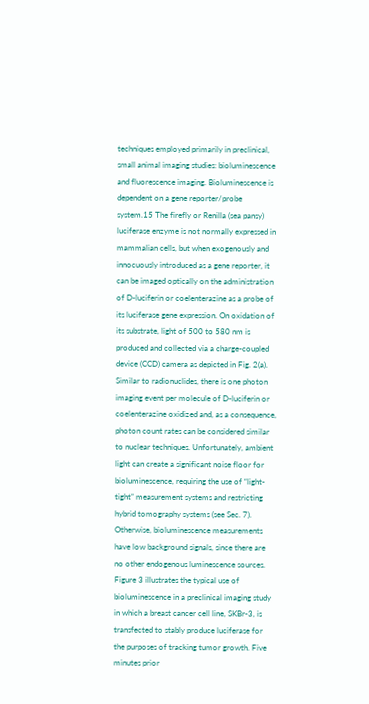techniques employed primarily in preclinical, small animal imaging studies: bioluminescence and fluorescence imaging. Bioluminescence is dependent on a gene reporter/probe system.15 The firefly or Renilla (sea pansy) luciferase enzyme is not normally expressed in mammalian cells, but when exogenously and innocuously introduced as a gene reporter, it can be imaged optically on the administration of D-luciferin or coelenterazine as a probe of its luciferase gene expression. On oxidation of its substrate, light of 500 to 580 nm is produced and collected via a charge-coupled device (CCD) camera as depicted in Fig. 2(a). Similar to radionuclides, there is one photon imaging event per molecule of D-luciferin or coelenterazine oxidized and, as a consequence, photon count rates can be considered similar to nuclear techniques. Unfortunately, ambient light can create a significant noise floor for bioluminescence, requiring the use of “light-tight” measurement systems and restricting hybrid tomography systems (see Sec. 7). Otherwise, bioluminescence measurements have low background signals, since there are no other endogenous luminescence sources. Figure 3 illustrates the typical use of bioluminescence in a preclinical imaging study in which a breast cancer cell line, SKBr-3, is transfected to stably produce luciferase for the purposes of tracking tumor growth. Five minutes prior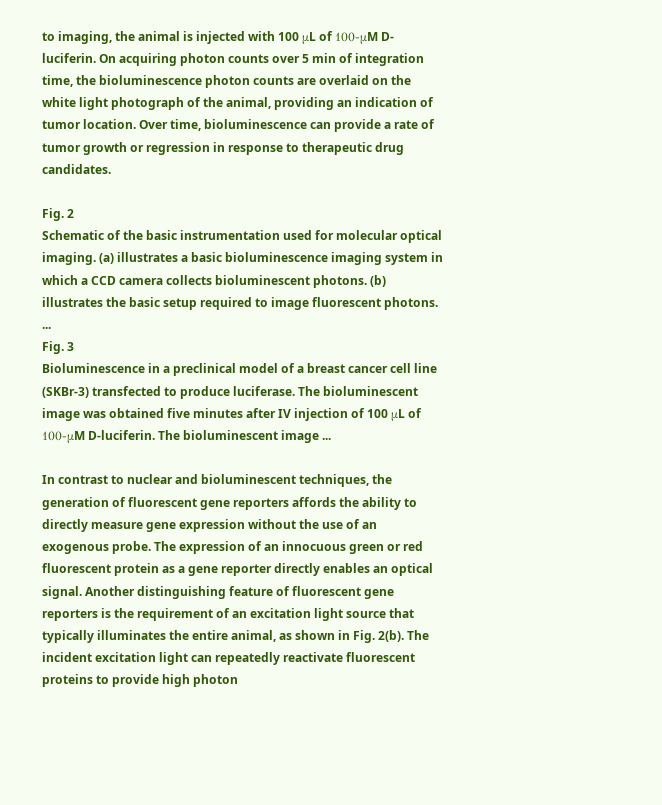to imaging, the animal is injected with 100 μL of 100-μM D-luciferin. On acquiring photon counts over 5 min of integration time, the bioluminescence photon counts are overlaid on the white light photograph of the animal, providing an indication of tumor location. Over time, bioluminescence can provide a rate of tumor growth or regression in response to therapeutic drug candidates.

Fig. 2
Schematic of the basic instrumentation used for molecular optical imaging. (a) illustrates a basic bioluminescence imaging system in which a CCD camera collects bioluminescent photons. (b) illustrates the basic setup required to image fluorescent photons. ...
Fig. 3
Bioluminescence in a preclinical model of a breast cancer cell line (SKBr-3) transfected to produce luciferase. The bioluminescent image was obtained five minutes after IV injection of 100 μL of 100-μM D-luciferin. The bioluminescent image ...

In contrast to nuclear and bioluminescent techniques, the generation of fluorescent gene reporters affords the ability to directly measure gene expression without the use of an exogenous probe. The expression of an innocuous green or red fluorescent protein as a gene reporter directly enables an optical signal. Another distinguishing feature of fluorescent gene reporters is the requirement of an excitation light source that typically illuminates the entire animal, as shown in Fig. 2(b). The incident excitation light can repeatedly reactivate fluorescent proteins to provide high photon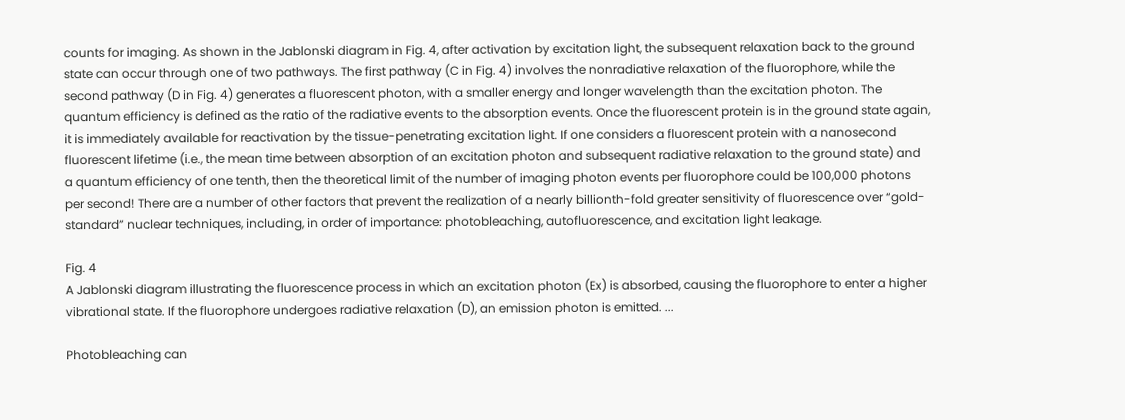counts for imaging. As shown in the Jablonski diagram in Fig. 4, after activation by excitation light, the subsequent relaxation back to the ground state can occur through one of two pathways. The first pathway (C in Fig. 4) involves the nonradiative relaxation of the fluorophore, while the second pathway (D in Fig. 4) generates a fluorescent photon, with a smaller energy and longer wavelength than the excitation photon. The quantum efficiency is defined as the ratio of the radiative events to the absorption events. Once the fluorescent protein is in the ground state again, it is immediately available for reactivation by the tissue-penetrating excitation light. If one considers a fluorescent protein with a nanosecond fluorescent lifetime (i.e., the mean time between absorption of an excitation photon and subsequent radiative relaxation to the ground state) and a quantum efficiency of one tenth, then the theoretical limit of the number of imaging photon events per fluorophore could be 100,000 photons per second! There are a number of other factors that prevent the realization of a nearly billionth-fold greater sensitivity of fluorescence over “gold-standard” nuclear techniques, including, in order of importance: photobleaching, autofluorescence, and excitation light leakage.

Fig. 4
A Jablonski diagram illustrating the fluorescence process in which an excitation photon (Ex) is absorbed, causing the fluorophore to enter a higher vibrational state. If the fluorophore undergoes radiative relaxation (D), an emission photon is emitted. ...

Photobleaching can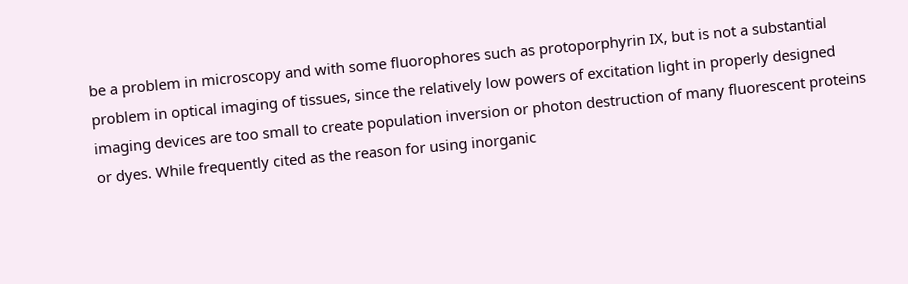be a problem in microscopy and with some fluorophores such as protoporphyrin IX, but is not a substantial problem in optical imaging of tissues, since the relatively low powers of excitation light in properly designed imaging devices are too small to create population inversion or photon destruction of many fluorescent proteins or dyes. While frequently cited as the reason for using inorganic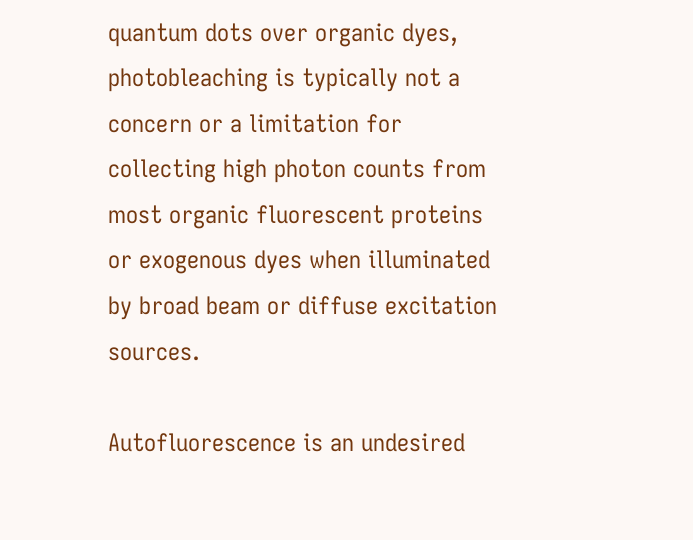quantum dots over organic dyes, photobleaching is typically not a concern or a limitation for collecting high photon counts from most organic fluorescent proteins or exogenous dyes when illuminated by broad beam or diffuse excitation sources.

Autofluorescence is an undesired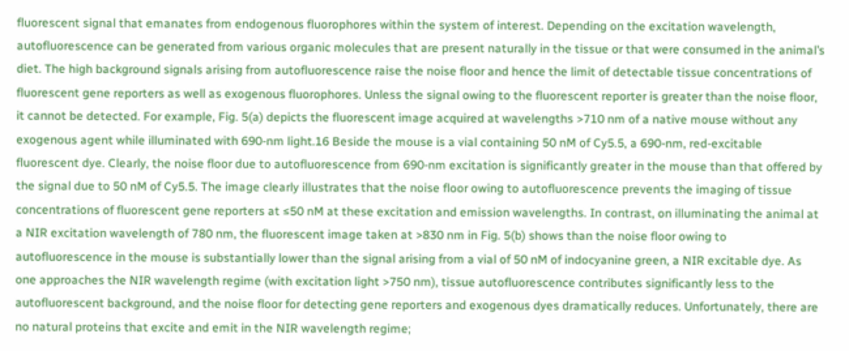fluorescent signal that emanates from endogenous fluorophores within the system of interest. Depending on the excitation wavelength, autofluorescence can be generated from various organic molecules that are present naturally in the tissue or that were consumed in the animal’s diet. The high background signals arising from autofluorescence raise the noise floor and hence the limit of detectable tissue concentrations of fluorescent gene reporters as well as exogenous fluorophores. Unless the signal owing to the fluorescent reporter is greater than the noise floor, it cannot be detected. For example, Fig. 5(a) depicts the fluorescent image acquired at wavelengths >710 nm of a native mouse without any exogenous agent while illuminated with 690-nm light.16 Beside the mouse is a vial containing 50 nM of Cy5.5, a 690-nm, red-excitable fluorescent dye. Clearly, the noise floor due to autofluorescence from 690-nm excitation is significantly greater in the mouse than that offered by the signal due to 50 nM of Cy5.5. The image clearly illustrates that the noise floor owing to autofluorescence prevents the imaging of tissue concentrations of fluorescent gene reporters at ≤50 nM at these excitation and emission wavelengths. In contrast, on illuminating the animal at a NIR excitation wavelength of 780 nm, the fluorescent image taken at >830 nm in Fig. 5(b) shows than the noise floor owing to autofluorescence in the mouse is substantially lower than the signal arising from a vial of 50 nM of indocyanine green, a NIR excitable dye. As one approaches the NIR wavelength regime (with excitation light >750 nm), tissue autofluorescence contributes significantly less to the autofluorescent background, and the noise floor for detecting gene reporters and exogenous dyes dramatically reduces. Unfortunately, there are no natural proteins that excite and emit in the NIR wavelength regime;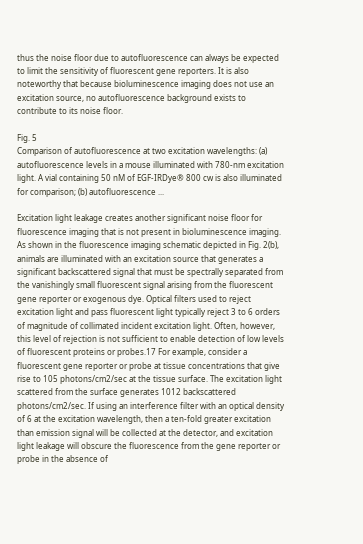thus the noise floor due to autofluorescence can always be expected to limit the sensitivity of fluorescent gene reporters. It is also noteworthy that because bioluminescence imaging does not use an excitation source, no autofluorescence background exists to contribute to its noise floor.

Fig. 5
Comparison of autofluorescence at two excitation wavelengths: (a) autofluorescence levels in a mouse illuminated with 780-nm excitation light. A vial containing 50 nM of EGF-IRDye® 800 cw is also illuminated for comparison; (b) autofluorescence ...

Excitation light leakage creates another significant noise floor for fluorescence imaging that is not present in bioluminescence imaging. As shown in the fluorescence imaging schematic depicted in Fig. 2(b), animals are illuminated with an excitation source that generates a significant backscattered signal that must be spectrally separated from the vanishingly small fluorescent signal arising from the fluorescent gene reporter or exogenous dye. Optical filters used to reject excitation light and pass fluorescent light typically reject 3 to 6 orders of magnitude of collimated incident excitation light. Often, however, this level of rejection is not sufficient to enable detection of low levels of fluorescent proteins or probes.17 For example, consider a fluorescent gene reporter or probe at tissue concentrations that give rise to 105 photons/cm2/sec at the tissue surface. The excitation light scattered from the surface generates 1012 backscattered photons/cm2/sec. If using an interference filter with an optical density of 6 at the excitation wavelength, then a ten-fold greater excitation than emission signal will be collected at the detector, and excitation light leakage will obscure the fluorescence from the gene reporter or probe in the absence of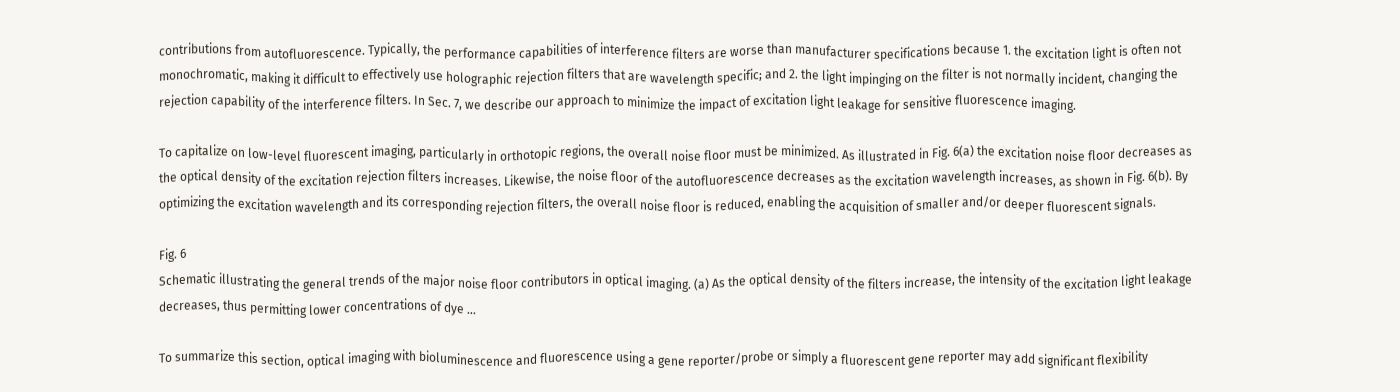contributions from autofluorescence. Typically, the performance capabilities of interference filters are worse than manufacturer specifications because 1. the excitation light is often not monochromatic, making it difficult to effectively use holographic rejection filters that are wavelength specific; and 2. the light impinging on the filter is not normally incident, changing the rejection capability of the interference filters. In Sec. 7, we describe our approach to minimize the impact of excitation light leakage for sensitive fluorescence imaging.

To capitalize on low-level fluorescent imaging, particularly in orthotopic regions, the overall noise floor must be minimized. As illustrated in Fig. 6(a) the excitation noise floor decreases as the optical density of the excitation rejection filters increases. Likewise, the noise floor of the autofluorescence decreases as the excitation wavelength increases, as shown in Fig. 6(b). By optimizing the excitation wavelength and its corresponding rejection filters, the overall noise floor is reduced, enabling the acquisition of smaller and/or deeper fluorescent signals.

Fig. 6
Schematic illustrating the general trends of the major noise floor contributors in optical imaging. (a) As the optical density of the filters increase, the intensity of the excitation light leakage decreases, thus permitting lower concentrations of dye ...

To summarize this section, optical imaging with bioluminescence and fluorescence using a gene reporter/probe or simply a fluorescent gene reporter may add significant flexibility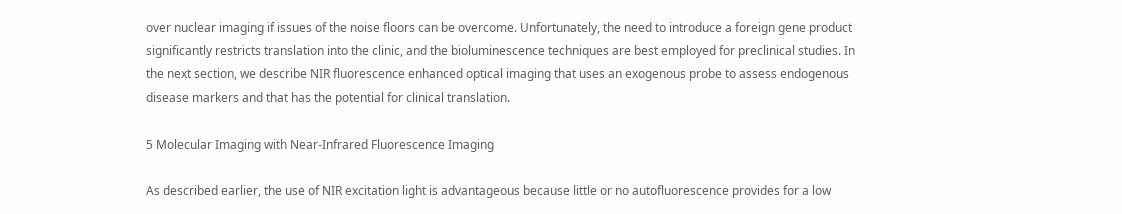over nuclear imaging if issues of the noise floors can be overcome. Unfortunately, the need to introduce a foreign gene product significantly restricts translation into the clinic, and the bioluminescence techniques are best employed for preclinical studies. In the next section, we describe NIR fluorescence enhanced optical imaging that uses an exogenous probe to assess endogenous disease markers and that has the potential for clinical translation.

5 Molecular Imaging with Near-Infrared Fluorescence Imaging

As described earlier, the use of NIR excitation light is advantageous because little or no autofluorescence provides for a low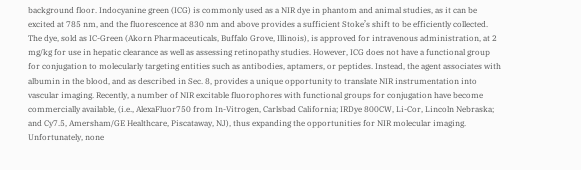background floor. Indocyanine green (ICG) is commonly used as a NIR dye in phantom and animal studies, as it can be excited at 785 nm, and the fluorescence at 830 nm and above provides a sufficient Stoke’s shift to be efficiently collected. The dye, sold as IC-Green (Akorn Pharmaceuticals, Buffalo Grove, Illinois), is approved for intravenous administration, at 2 mg/kg for use in hepatic clearance as well as assessing retinopathy studies. However, ICG does not have a functional group for conjugation to molecularly targeting entities such as antibodies, aptamers, or peptides. Instead, the agent associates with albumin in the blood, and as described in Sec. 8, provides a unique opportunity to translate NIR instrumentation into vascular imaging. Recently, a number of NIR excitable fluorophores with functional groups for conjugation have become commercially available, (i.e., AlexaFluor750 from In-Vitrogen, Carlsbad California; IRDye 800CW, Li-Cor, Lincoln Nebraska; and Cy7.5, Amersham/GE Healthcare, Piscataway, NJ), thus expanding the opportunities for NIR molecular imaging. Unfortunately, none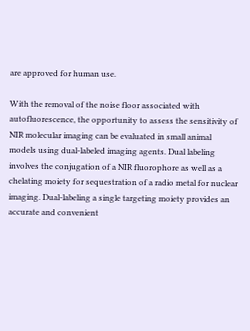are approved for human use.

With the removal of the noise floor associated with autofluorescence, the opportunity to assess the sensitivity of NIR molecular imaging can be evaluated in small animal models using dual-labeled imaging agents. Dual labeling involves the conjugation of a NIR fluorophore as well as a chelating moiety for sequestration of a radio metal for nuclear imaging. Dual-labeling a single targeting moiety provides an accurate and convenient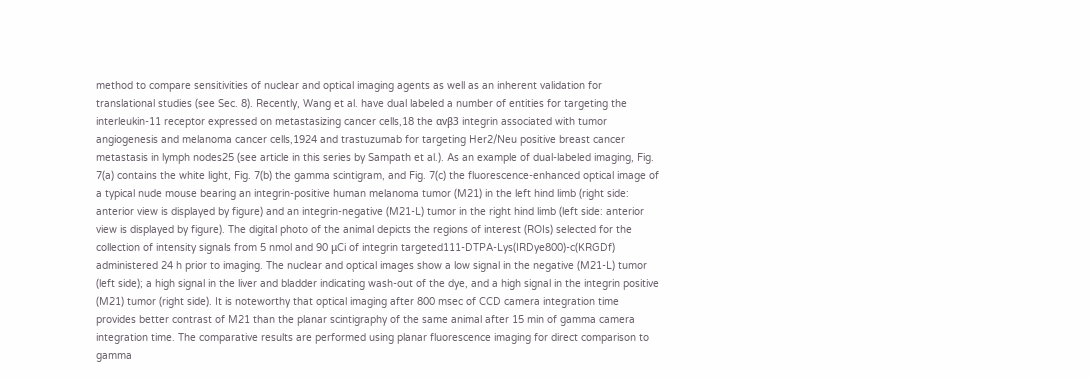method to compare sensitivities of nuclear and optical imaging agents as well as an inherent validation for translational studies (see Sec. 8). Recently, Wang et al. have dual labeled a number of entities for targeting the interleukin-11 receptor expressed on metastasizing cancer cells,18 the αvβ3 integrin associated with tumor angiogenesis and melanoma cancer cells,1924 and trastuzumab for targeting Her2/Neu positive breast cancer metastasis in lymph nodes25 (see article in this series by Sampath et al.). As an example of dual-labeled imaging, Fig. 7(a) contains the white light, Fig. 7(b) the gamma scintigram, and Fig. 7(c) the fluorescence-enhanced optical image of a typical nude mouse bearing an integrin-positive human melanoma tumor (M21) in the left hind limb (right side: anterior view is displayed by figure) and an integrin-negative (M21-L) tumor in the right hind limb (left side: anterior view is displayed by figure). The digital photo of the animal depicts the regions of interest (ROIs) selected for the collection of intensity signals from 5 nmol and 90 μCi of integrin targeted111-DTPA-Lys(IRDye800)-c(KRGDf) administered 24 h prior to imaging. The nuclear and optical images show a low signal in the negative (M21-L) tumor (left side); a high signal in the liver and bladder indicating wash-out of the dye, and a high signal in the integrin positive (M21) tumor (right side). It is noteworthy that optical imaging after 800 msec of CCD camera integration time provides better contrast of M21 than the planar scintigraphy of the same animal after 15 min of gamma camera integration time. The comparative results are performed using planar fluorescence imaging for direct comparison to gamma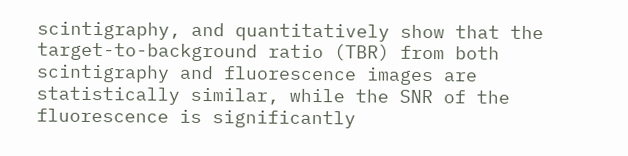scintigraphy, and quantitatively show that the target-to-background ratio (TBR) from both scintigraphy and fluorescence images are statistically similar, while the SNR of the fluorescence is significantly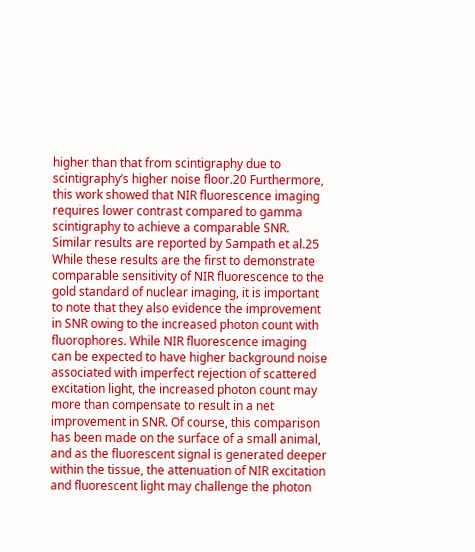higher than that from scintigraphy due to scintigraphy’s higher noise floor.20 Furthermore, this work showed that NIR fluorescence imaging requires lower contrast compared to gamma scintigraphy to achieve a comparable SNR. Similar results are reported by Sampath et al.25 While these results are the first to demonstrate comparable sensitivity of NIR fluorescence to the gold standard of nuclear imaging, it is important to note that they also evidence the improvement in SNR owing to the increased photon count with fluorophores. While NIR fluorescence imaging can be expected to have higher background noise associated with imperfect rejection of scattered excitation light, the increased photon count may more than compensate to result in a net improvement in SNR. Of course, this comparison has been made on the surface of a small animal, and as the fluorescent signal is generated deeper within the tissue, the attenuation of NIR excitation and fluorescent light may challenge the photon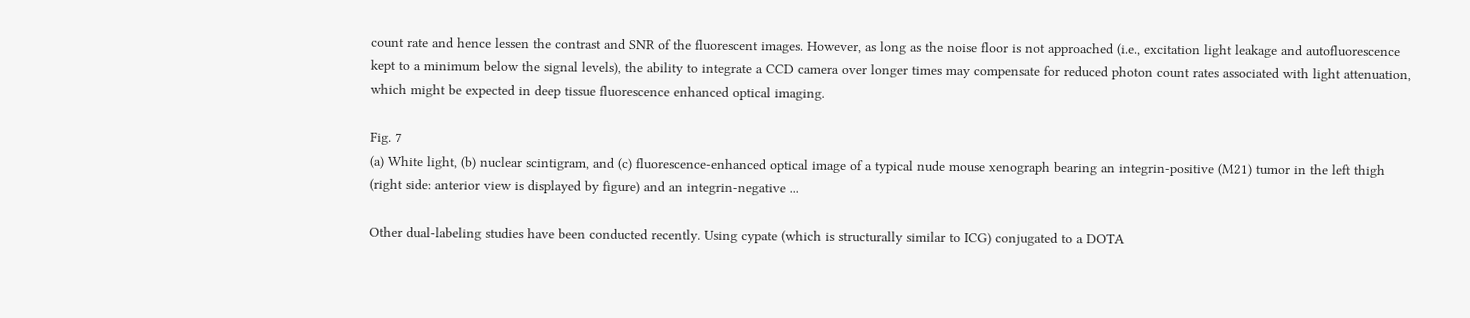count rate and hence lessen the contrast and SNR of the fluorescent images. However, as long as the noise floor is not approached (i.e., excitation light leakage and autofluorescence kept to a minimum below the signal levels), the ability to integrate a CCD camera over longer times may compensate for reduced photon count rates associated with light attenuation, which might be expected in deep tissue fluorescence enhanced optical imaging.

Fig. 7
(a) White light, (b) nuclear scintigram, and (c) fluorescence-enhanced optical image of a typical nude mouse xenograph bearing an integrin-positive (M21) tumor in the left thigh (right side: anterior view is displayed by figure) and an integrin-negative ...

Other dual-labeling studies have been conducted recently. Using cypate (which is structurally similar to ICG) conjugated to a DOTA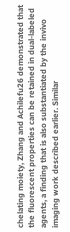chelating moiety, Zhang and Achilefu26 demonstrated that the fluorescent properties can be retained in dual-labeled agents, a finding that is also substantiated by the invivo imaging work described earlier. Similar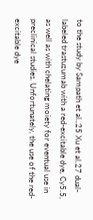to the study by Sampath et al.,25 Xu et al.27 dual-labeled trastuzumab with a red-excitable dye, Cy5.5, as well as with chelating moiety for eventual use in preclinical studies. Unfortunately, the use of the red-excitable dye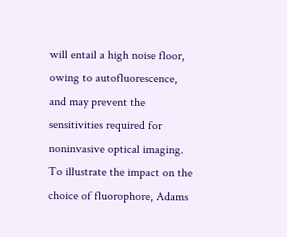will entail a high noise floor, owing to autofluorescence, and may prevent the sensitivities required for noninvasive optical imaging. To illustrate the impact on the choice of fluorophore, Adams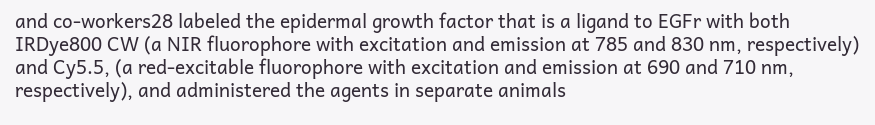and co-workers28 labeled the epidermal growth factor that is a ligand to EGFr with both IRDye800 CW (a NIR fluorophore with excitation and emission at 785 and 830 nm, respectively) and Cy5.5, (a red-excitable fluorophore with excitation and emission at 690 and 710 nm, respectively), and administered the agents in separate animals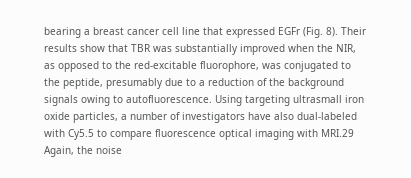bearing a breast cancer cell line that expressed EGFr (Fig. 8). Their results show that TBR was substantially improved when the NIR, as opposed to the red-excitable fluorophore, was conjugated to the peptide, presumably due to a reduction of the background signals owing to autofluorescence. Using targeting ultrasmall iron oxide particles, a number of investigators have also dual-labeled with Cy5.5 to compare fluorescence optical imaging with MRI.29 Again, the noise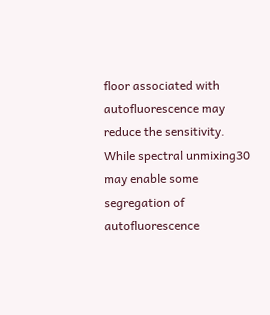floor associated with autofluorescence may reduce the sensitivity. While spectral unmixing30 may enable some segregation of autofluorescence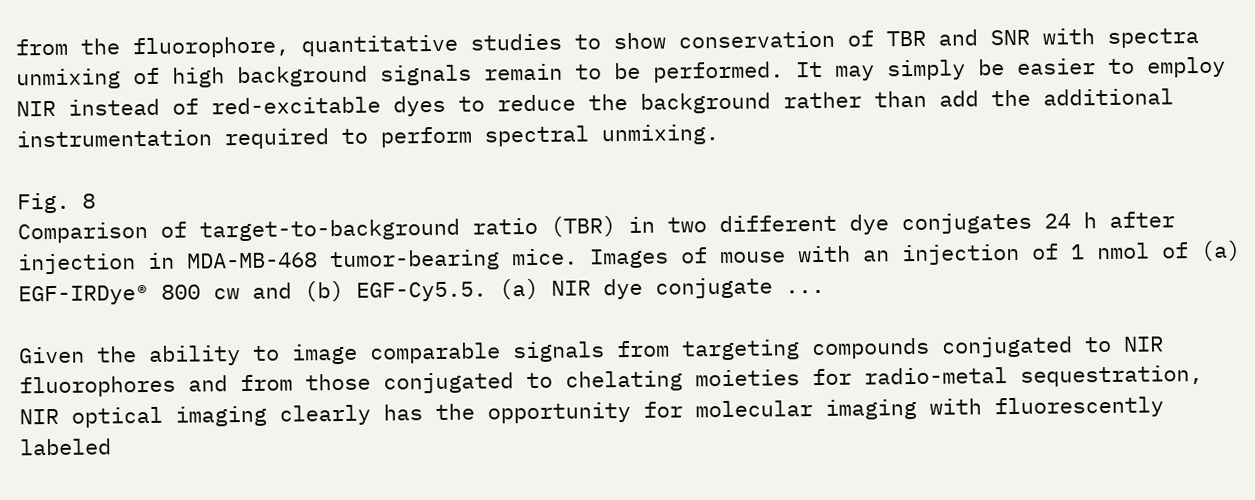from the fluorophore, quantitative studies to show conservation of TBR and SNR with spectra unmixing of high background signals remain to be performed. It may simply be easier to employ NIR instead of red-excitable dyes to reduce the background rather than add the additional instrumentation required to perform spectral unmixing.

Fig. 8
Comparison of target-to-background ratio (TBR) in two different dye conjugates 24 h after injection in MDA-MB-468 tumor-bearing mice. Images of mouse with an injection of 1 nmol of (a) EGF-IRDye® 800 cw and (b) EGF-Cy5.5. (a) NIR dye conjugate ...

Given the ability to image comparable signals from targeting compounds conjugated to NIR fluorophores and from those conjugated to chelating moieties for radio-metal sequestration, NIR optical imaging clearly has the opportunity for molecular imaging with fluorescently labeled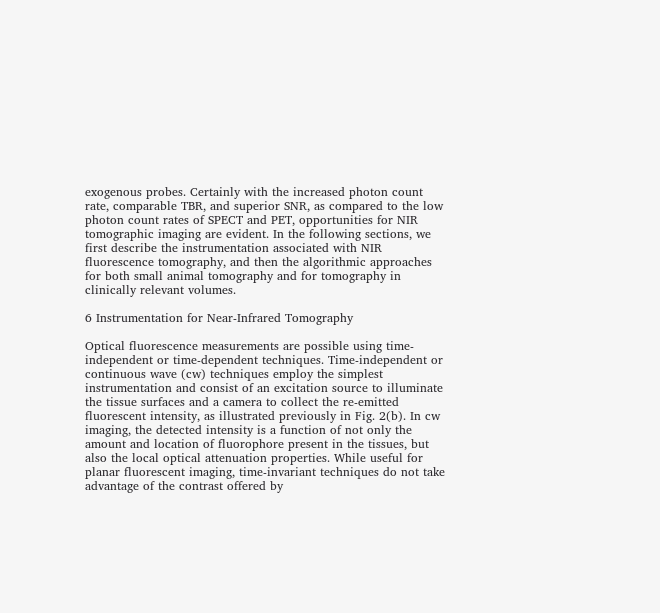exogenous probes. Certainly with the increased photon count rate, comparable TBR, and superior SNR, as compared to the low photon count rates of SPECT and PET, opportunities for NIR tomographic imaging are evident. In the following sections, we first describe the instrumentation associated with NIR fluorescence tomography, and then the algorithmic approaches for both small animal tomography and for tomography in clinically relevant volumes.

6 Instrumentation for Near-Infrared Tomography

Optical fluorescence measurements are possible using time-independent or time-dependent techniques. Time-independent or continuous wave (cw) techniques employ the simplest instrumentation and consist of an excitation source to illuminate the tissue surfaces and a camera to collect the re-emitted fluorescent intensity, as illustrated previously in Fig. 2(b). In cw imaging, the detected intensity is a function of not only the amount and location of fluorophore present in the tissues, but also the local optical attenuation properties. While useful for planar fluorescent imaging, time-invariant techniques do not take advantage of the contrast offered by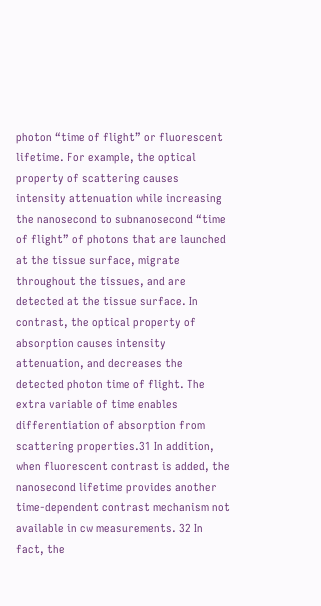photon “time of flight” or fluorescent lifetime. For example, the optical property of scattering causes intensity attenuation while increasing the nanosecond to subnanosecond “time of flight” of photons that are launched at the tissue surface, migrate throughout the tissues, and are detected at the tissue surface. In contrast, the optical property of absorption causes intensity attenuation, and decreases the detected photon time of flight. The extra variable of time enables differentiation of absorption from scattering properties.31 In addition, when fluorescent contrast is added, the nanosecond lifetime provides another time-dependent contrast mechanism not available in cw measurements. 32 In fact, the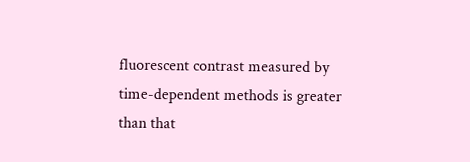fluorescent contrast measured by time-dependent methods is greater than that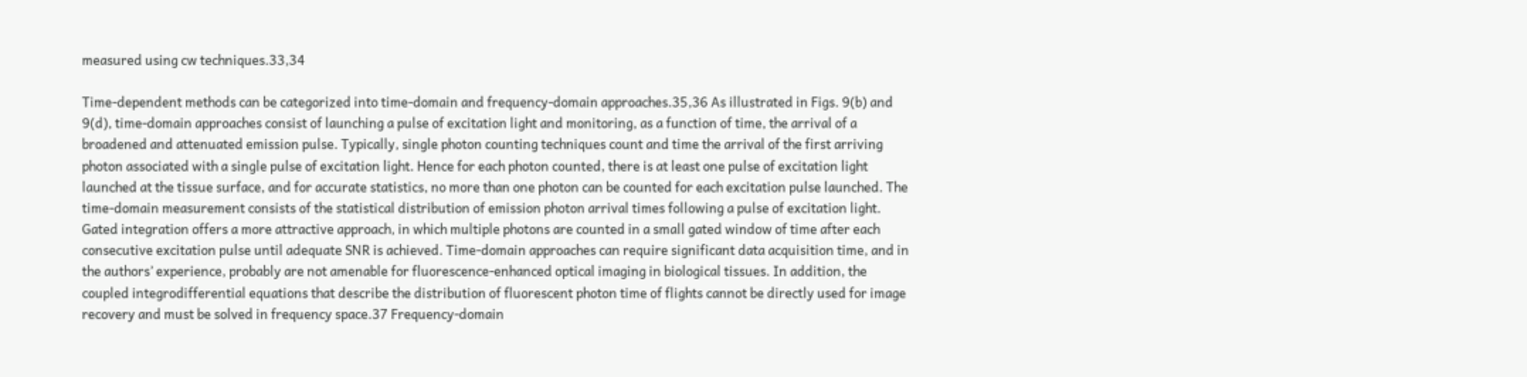measured using cw techniques.33,34

Time-dependent methods can be categorized into time-domain and frequency-domain approaches.35,36 As illustrated in Figs. 9(b) and 9(d), time-domain approaches consist of launching a pulse of excitation light and monitoring, as a function of time, the arrival of a broadened and attenuated emission pulse. Typically, single photon counting techniques count and time the arrival of the first arriving photon associated with a single pulse of excitation light. Hence for each photon counted, there is at least one pulse of excitation light launched at the tissue surface, and for accurate statistics, no more than one photon can be counted for each excitation pulse launched. The time-domain measurement consists of the statistical distribution of emission photon arrival times following a pulse of excitation light. Gated integration offers a more attractive approach, in which multiple photons are counted in a small gated window of time after each consecutive excitation pulse until adequate SNR is achieved. Time-domain approaches can require significant data acquisition time, and in the authors’ experience, probably are not amenable for fluorescence-enhanced optical imaging in biological tissues. In addition, the coupled integrodifferential equations that describe the distribution of fluorescent photon time of flights cannot be directly used for image recovery and must be solved in frequency space.37 Frequency-domain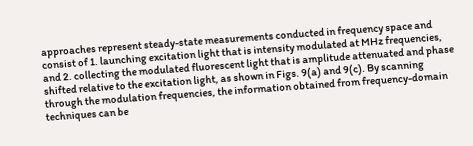approaches represent steady-state measurements conducted in frequency space and consist of 1. launching excitation light that is intensity modulated at MHz frequencies, and 2. collecting the modulated fluorescent light that is amplitude attenuated and phase shifted relative to the excitation light, as shown in Figs. 9(a) and 9(c). By scanning through the modulation frequencies, the information obtained from frequency-domain techniques can be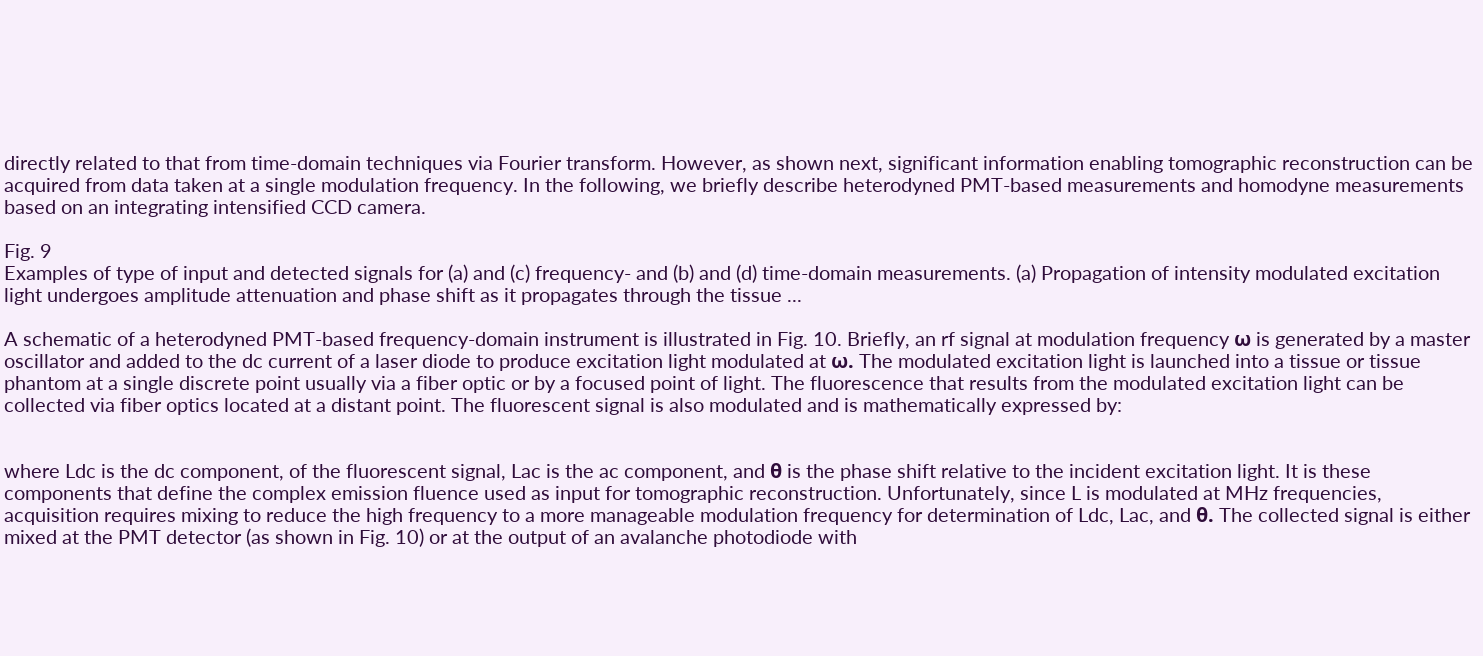directly related to that from time-domain techniques via Fourier transform. However, as shown next, significant information enabling tomographic reconstruction can be acquired from data taken at a single modulation frequency. In the following, we briefly describe heterodyned PMT-based measurements and homodyne measurements based on an integrating intensified CCD camera.

Fig. 9
Examples of type of input and detected signals for (a) and (c) frequency- and (b) and (d) time-domain measurements. (a) Propagation of intensity modulated excitation light undergoes amplitude attenuation and phase shift as it propagates through the tissue ...

A schematic of a heterodyned PMT-based frequency-domain instrument is illustrated in Fig. 10. Briefly, an rf signal at modulation frequency ω is generated by a master oscillator and added to the dc current of a laser diode to produce excitation light modulated at ω. The modulated excitation light is launched into a tissue or tissue phantom at a single discrete point usually via a fiber optic or by a focused point of light. The fluorescence that results from the modulated excitation light can be collected via fiber optics located at a distant point. The fluorescent signal is also modulated and is mathematically expressed by:


where Ldc is the dc component, of the fluorescent signal, Lac is the ac component, and θ is the phase shift relative to the incident excitation light. It is these components that define the complex emission fluence used as input for tomographic reconstruction. Unfortunately, since L is modulated at MHz frequencies, acquisition requires mixing to reduce the high frequency to a more manageable modulation frequency for determination of Ldc, Lac, and θ. The collected signal is either mixed at the PMT detector (as shown in Fig. 10) or at the output of an avalanche photodiode with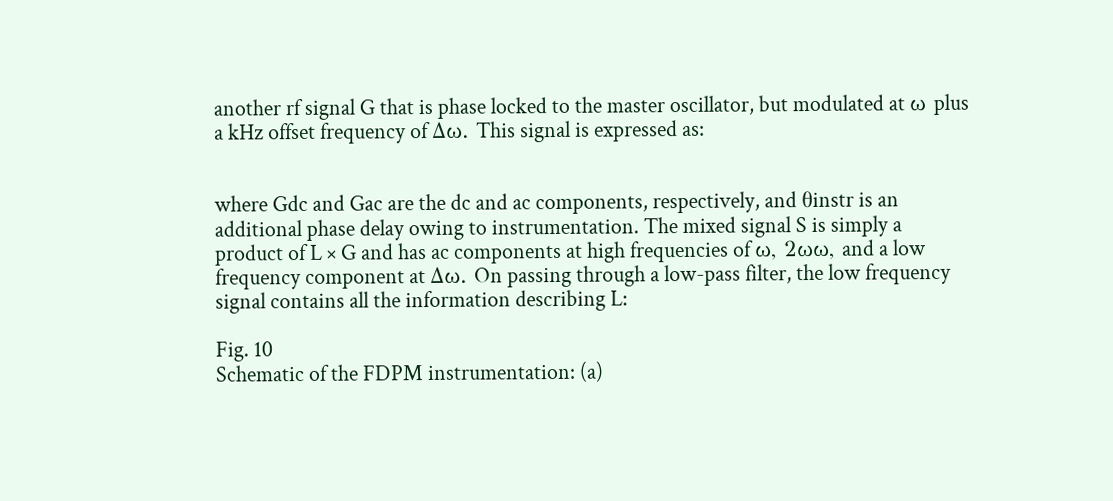another rf signal G that is phase locked to the master oscillator, but modulated at ω plus a kHz offset frequency of Δω. This signal is expressed as:


where Gdc and Gac are the dc and ac components, respectively, and θinstr is an additional phase delay owing to instrumentation. The mixed signal S is simply a product of L × G and has ac components at high frequencies of ω, 2ωω, and a low frequency component at Δω. On passing through a low-pass filter, the low frequency signal contains all the information describing L:

Fig. 10
Schematic of the FDPM instrumentation: (a)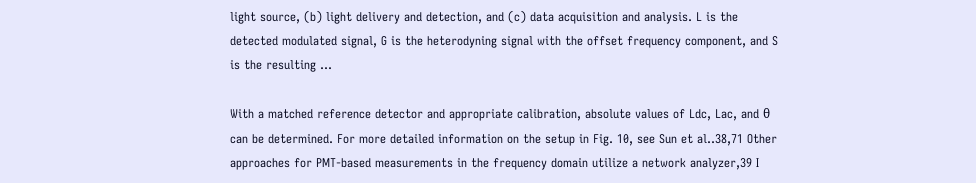light source, (b) light delivery and detection, and (c) data acquisition and analysis. L is the detected modulated signal, G is the heterodyning signal with the offset frequency component, and S is the resulting ...

With a matched reference detector and appropriate calibration, absolute values of Ldc, Lac, and θ can be determined. For more detailed information on the setup in Fig. 10, see Sun et al..38,71 Other approaches for PMT-based measurements in the frequency domain utilize a network analyzer,39 I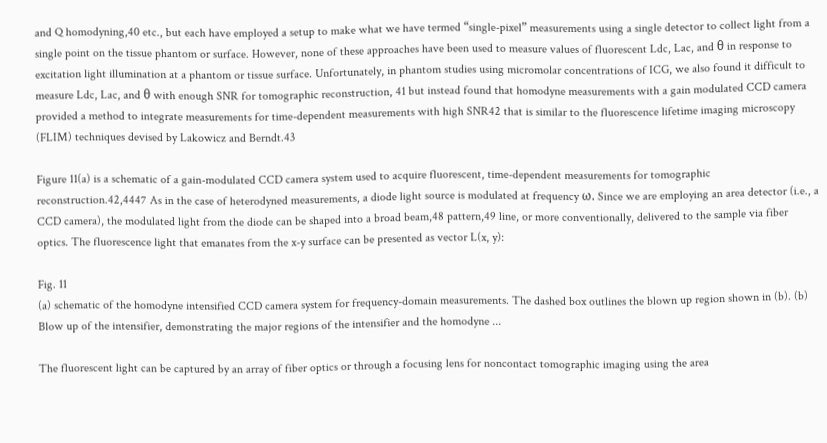and Q homodyning,40 etc., but each have employed a setup to make what we have termed “single-pixel” measurements using a single detector to collect light from a single point on the tissue phantom or surface. However, none of these approaches have been used to measure values of fluorescent Ldc, Lac, and θ in response to excitation light illumination at a phantom or tissue surface. Unfortunately, in phantom studies using micromolar concentrations of ICG, we also found it difficult to measure Ldc, Lac, and θ with enough SNR for tomographic reconstruction, 41 but instead found that homodyne measurements with a gain modulated CCD camera provided a method to integrate measurements for time-dependent measurements with high SNR42 that is similar to the fluorescence lifetime imaging microscopy (FLIM) techniques devised by Lakowicz and Berndt.43

Figure 11(a) is a schematic of a gain-modulated CCD camera system used to acquire fluorescent, time-dependent measurements for tomographic reconstruction.42,4447 As in the case of heterodyned measurements, a diode light source is modulated at frequency ω. Since we are employing an area detector (i.e., a CCD camera), the modulated light from the diode can be shaped into a broad beam,48 pattern,49 line, or more conventionally, delivered to the sample via fiber optics. The fluorescence light that emanates from the x-y surface can be presented as vector L(x, y):

Fig. 11
(a) schematic of the homodyne intensified CCD camera system for frequency-domain measurements. The dashed box outlines the blown up region shown in (b). (b) Blow up of the intensifier, demonstrating the major regions of the intensifier and the homodyne ...

The fluorescent light can be captured by an array of fiber optics or through a focusing lens for noncontact tomographic imaging using the area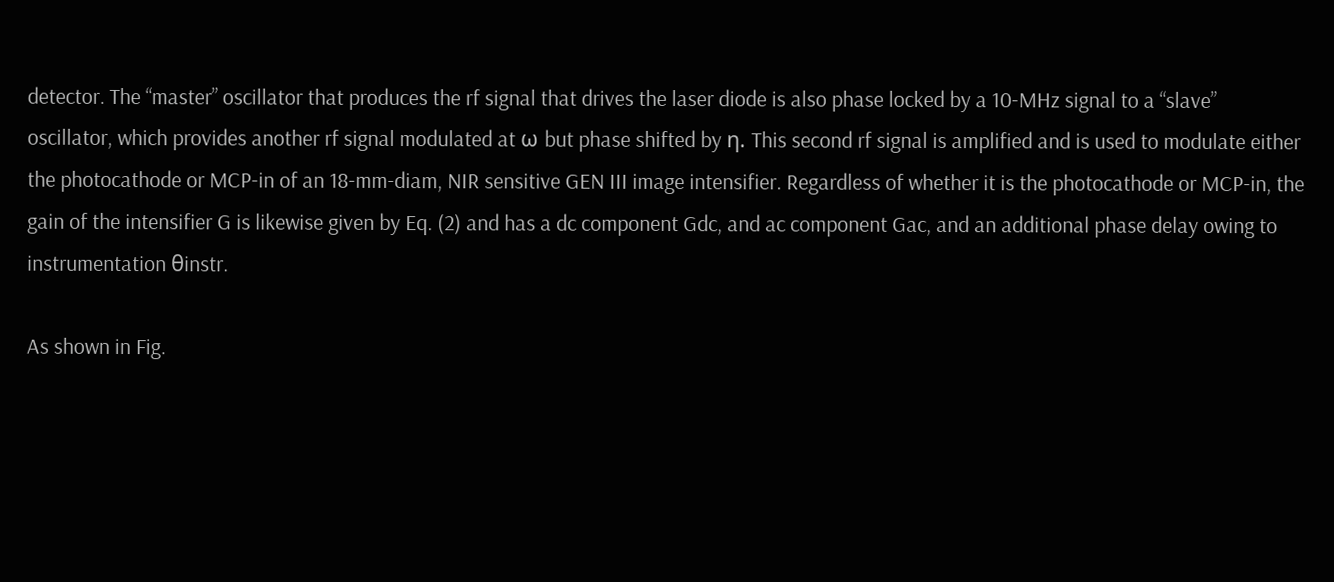detector. The “master” oscillator that produces the rf signal that drives the laser diode is also phase locked by a 10-MHz signal to a “slave” oscillator, which provides another rf signal modulated at ω but phase shifted by η. This second rf signal is amplified and is used to modulate either the photocathode or MCP-in of an 18-mm-diam, NIR sensitive GEN III image intensifier. Regardless of whether it is the photocathode or MCP-in, the gain of the intensifier G is likewise given by Eq. (2) and has a dc component Gdc, and ac component Gac, and an additional phase delay owing to instrumentation θinstr.

As shown in Fig.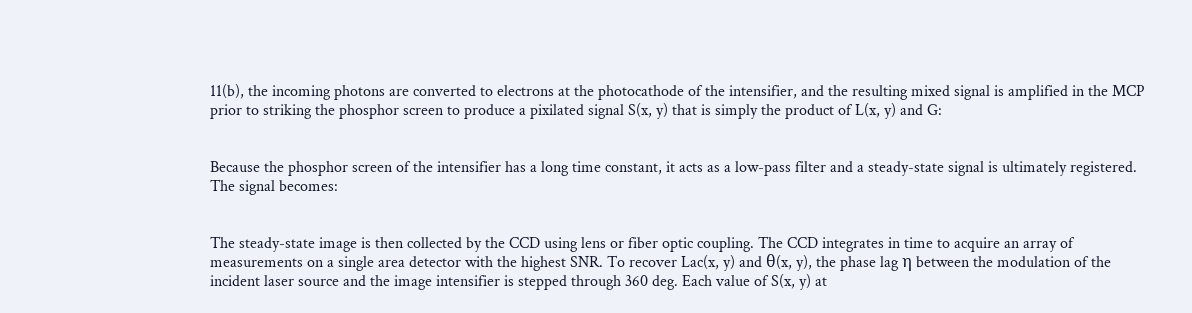11(b), the incoming photons are converted to electrons at the photocathode of the intensifier, and the resulting mixed signal is amplified in the MCP prior to striking the phosphor screen to produce a pixilated signal S(x, y) that is simply the product of L(x, y) and G:


Because the phosphor screen of the intensifier has a long time constant, it acts as a low-pass filter and a steady-state signal is ultimately registered. The signal becomes:


The steady-state image is then collected by the CCD using lens or fiber optic coupling. The CCD integrates in time to acquire an array of measurements on a single area detector with the highest SNR. To recover Lac(x, y) and θ(x, y), the phase lag η between the modulation of the incident laser source and the image intensifier is stepped through 360 deg. Each value of S(x, y) at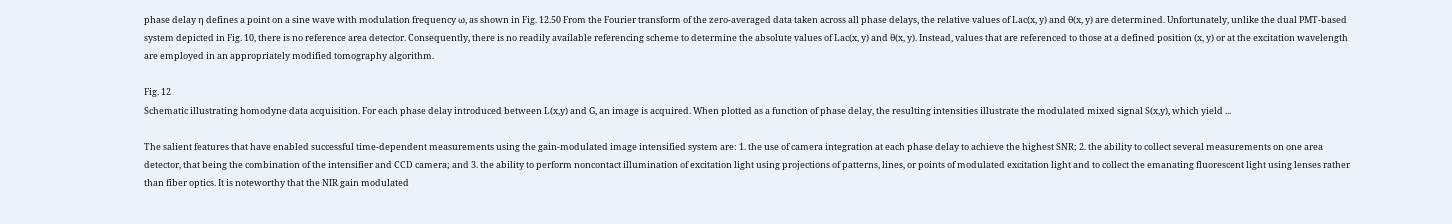phase delay η defines a point on a sine wave with modulation frequency ω, as shown in Fig. 12.50 From the Fourier transform of the zero-averaged data taken across all phase delays, the relative values of Lac(x, y) and θ(x, y) are determined. Unfortunately, unlike the dual PMT-based system depicted in Fig. 10, there is no reference area detector. Consequently, there is no readily available referencing scheme to determine the absolute values of Lac(x, y) and θ(x, y). Instead, values that are referenced to those at a defined position (x, y) or at the excitation wavelength are employed in an appropriately modified tomography algorithm.

Fig. 12
Schematic illustrating homodyne data acquisition. For each phase delay introduced between L(x,y) and G, an image is acquired. When plotted as a function of phase delay, the resulting intensities illustrate the modulated mixed signal S(x,y), which yield ...

The salient features that have enabled successful time-dependent measurements using the gain-modulated image intensified system are: 1. the use of camera integration at each phase delay to achieve the highest SNR; 2. the ability to collect several measurements on one area detector, that being the combination of the intensifier and CCD camera; and 3. the ability to perform noncontact illumination of excitation light using projections of patterns, lines, or points of modulated excitation light and to collect the emanating fluorescent light using lenses rather than fiber optics. It is noteworthy that the NIR gain modulated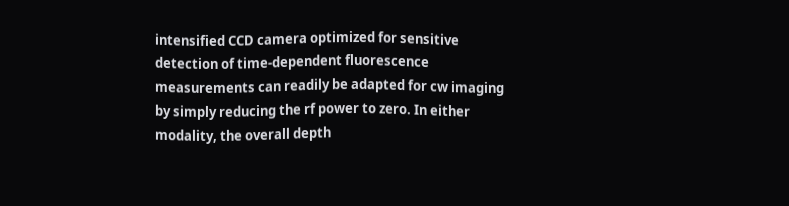intensified CCD camera optimized for sensitive detection of time-dependent fluorescence measurements can readily be adapted for cw imaging by simply reducing the rf power to zero. In either modality, the overall depth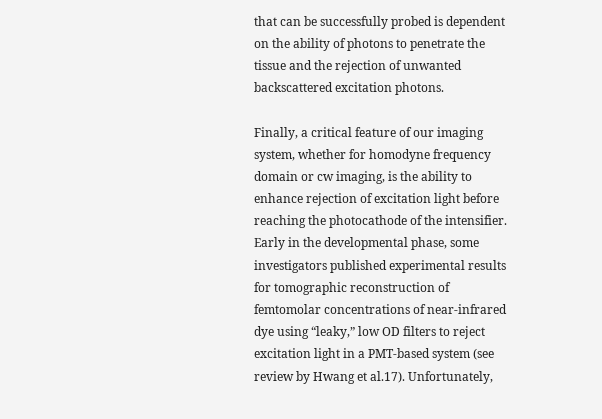that can be successfully probed is dependent on the ability of photons to penetrate the tissue and the rejection of unwanted backscattered excitation photons.

Finally, a critical feature of our imaging system, whether for homodyne frequency domain or cw imaging, is the ability to enhance rejection of excitation light before reaching the photocathode of the intensifier. Early in the developmental phase, some investigators published experimental results for tomographic reconstruction of femtomolar concentrations of near-infrared dye using “leaky,” low OD filters to reject excitation light in a PMT-based system (see review by Hwang et al.17). Unfortunately,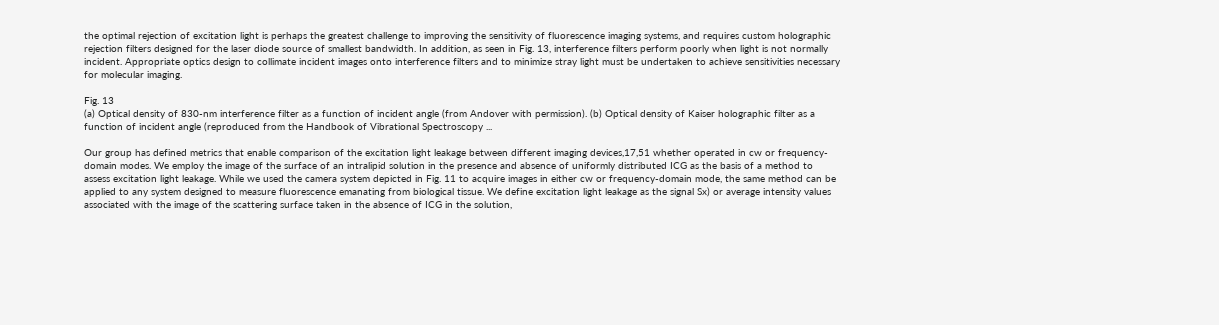the optimal rejection of excitation light is perhaps the greatest challenge to improving the sensitivity of fluorescence imaging systems, and requires custom holographic rejection filters designed for the laser diode source of smallest bandwidth. In addition, as seen in Fig. 13, interference filters perform poorly when light is not normally incident. Appropriate optics design to collimate incident images onto interference filters and to minimize stray light must be undertaken to achieve sensitivities necessary for molecular imaging.

Fig. 13
(a) Optical density of 830-nm interference filter as a function of incident angle (from Andover with permission). (b) Optical density of Kaiser holographic filter as a function of incident angle (reproduced from the Handbook of Vibrational Spectroscopy ...

Our group has defined metrics that enable comparison of the excitation light leakage between different imaging devices,17,51 whether operated in cw or frequency-domain modes. We employ the image of the surface of an intralipid solution in the presence and absence of uniformly distributed ICG as the basis of a method to assess excitation light leakage. While we used the camera system depicted in Fig. 11 to acquire images in either cw or frequency-domain mode, the same method can be applied to any system designed to measure fluorescence emanating from biological tissue. We define excitation light leakage as the signal Sx) or average intensity values associated with the image of the scattering surface taken in the absence of ICG in the solution,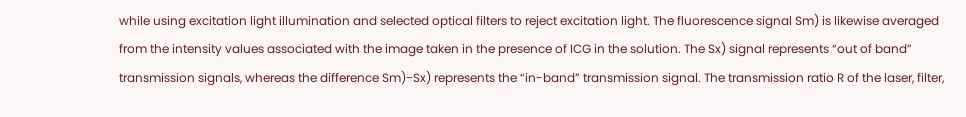while using excitation light illumination and selected optical filters to reject excitation light. The fluorescence signal Sm) is likewise averaged from the intensity values associated with the image taken in the presence of ICG in the solution. The Sx) signal represents “out of band” transmission signals, whereas the difference Sm)−Sx) represents the “in-band” transmission signal. The transmission ratio R of the laser, filter,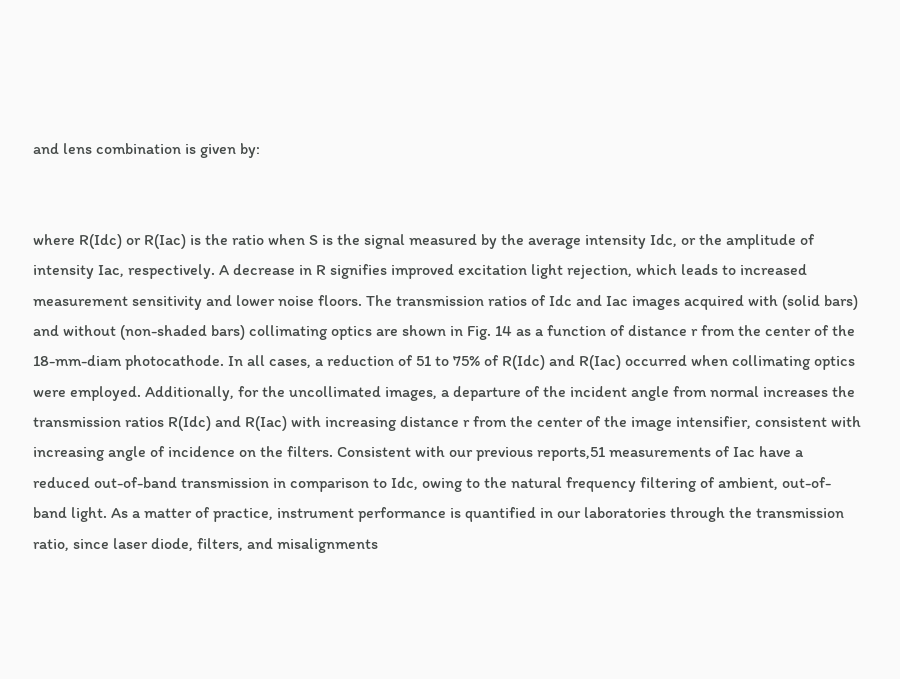and lens combination is given by:


where R(Idc) or R(Iac) is the ratio when S is the signal measured by the average intensity Idc, or the amplitude of intensity Iac, respectively. A decrease in R signifies improved excitation light rejection, which leads to increased measurement sensitivity and lower noise floors. The transmission ratios of Idc and Iac images acquired with (solid bars) and without (non-shaded bars) collimating optics are shown in Fig. 14 as a function of distance r from the center of the 18-mm-diam photocathode. In all cases, a reduction of 51 to 75% of R(Idc) and R(Iac) occurred when collimating optics were employed. Additionally, for the uncollimated images, a departure of the incident angle from normal increases the transmission ratios R(Idc) and R(Iac) with increasing distance r from the center of the image intensifier, consistent with increasing angle of incidence on the filters. Consistent with our previous reports,51 measurements of Iac have a reduced out-of-band transmission in comparison to Idc, owing to the natural frequency filtering of ambient, out-of-band light. As a matter of practice, instrument performance is quantified in our laboratories through the transmission ratio, since laser diode, filters, and misalignments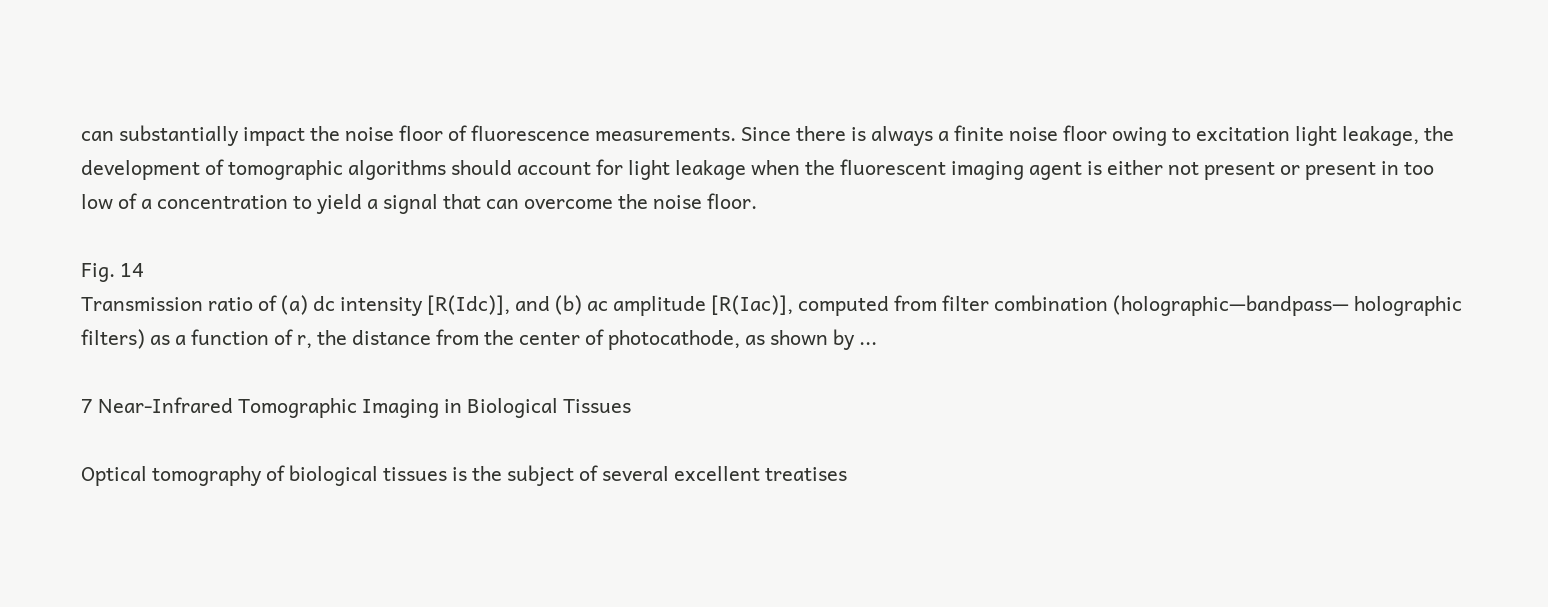can substantially impact the noise floor of fluorescence measurements. Since there is always a finite noise floor owing to excitation light leakage, the development of tomographic algorithms should account for light leakage when the fluorescent imaging agent is either not present or present in too low of a concentration to yield a signal that can overcome the noise floor.

Fig. 14
Transmission ratio of (a) dc intensity [R(Idc)], and (b) ac amplitude [R(Iac)], computed from filter combination (holographic—bandpass— holographic filters) as a function of r, the distance from the center of photocathode, as shown by ...

7 Near-Infrared Tomographic Imaging in Biological Tissues

Optical tomography of biological tissues is the subject of several excellent treatises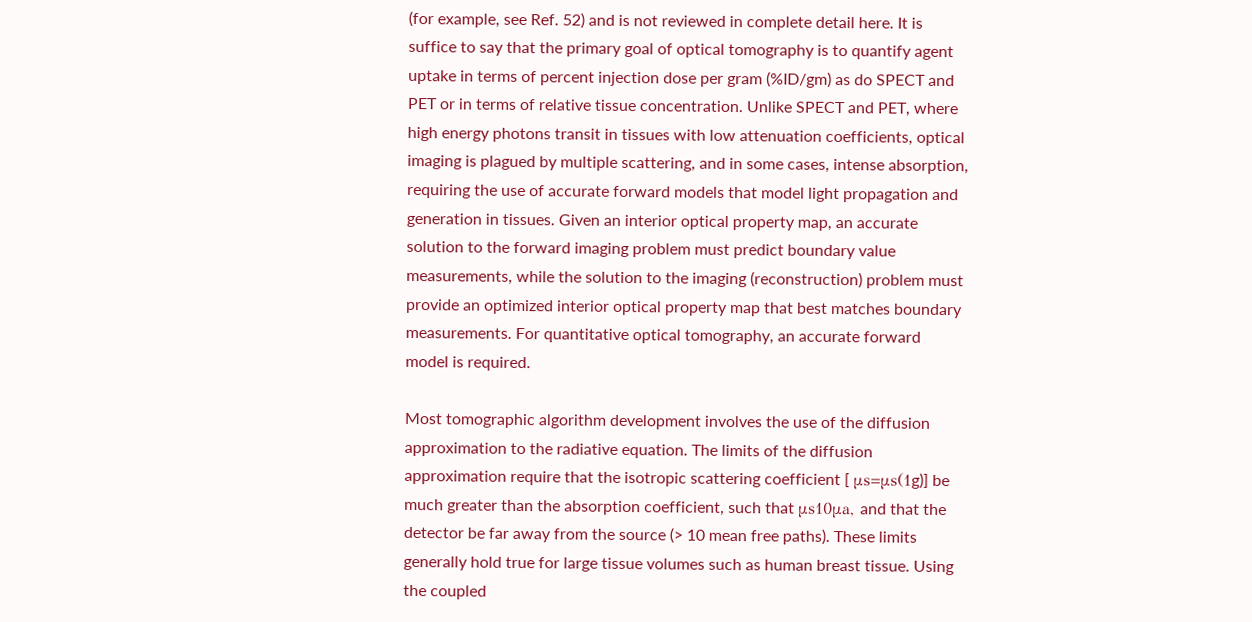(for example, see Ref. 52) and is not reviewed in complete detail here. It is suffice to say that the primary goal of optical tomography is to quantify agent uptake in terms of percent injection dose per gram (%ID/gm) as do SPECT and PET or in terms of relative tissue concentration. Unlike SPECT and PET, where high energy photons transit in tissues with low attenuation coefficients, optical imaging is plagued by multiple scattering, and in some cases, intense absorption, requiring the use of accurate forward models that model light propagation and generation in tissues. Given an interior optical property map, an accurate solution to the forward imaging problem must predict boundary value measurements, while the solution to the imaging (reconstruction) problem must provide an optimized interior optical property map that best matches boundary measurements. For quantitative optical tomography, an accurate forward model is required.

Most tomographic algorithm development involves the use of the diffusion approximation to the radiative equation. The limits of the diffusion approximation require that the isotropic scattering coefficient [ μs=μs(1g)] be much greater than the absorption coefficient, such that μs10μa, and that the detector be far away from the source (> 10 mean free paths). These limits generally hold true for large tissue volumes such as human breast tissue. Using the coupled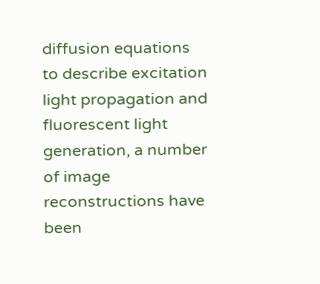diffusion equations to describe excitation light propagation and fluorescent light generation, a number of image reconstructions have been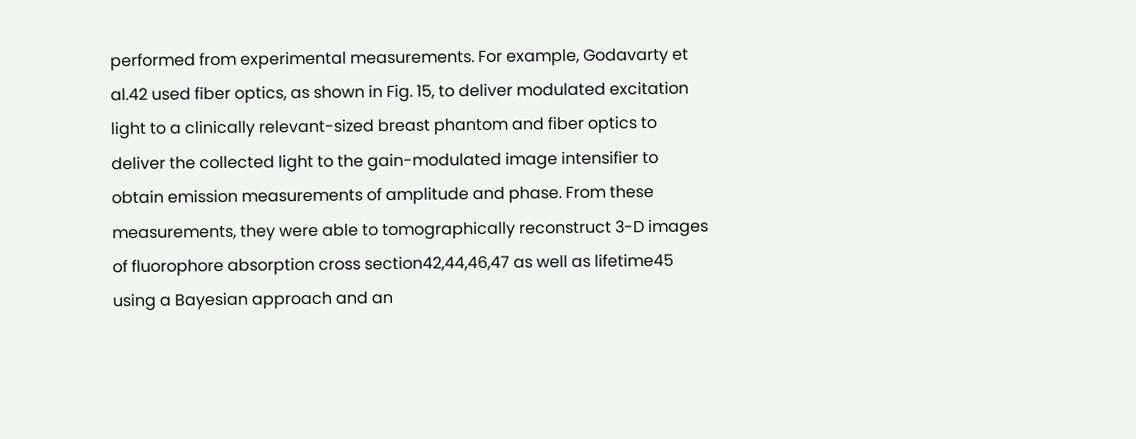performed from experimental measurements. For example, Godavarty et al.42 used fiber optics, as shown in Fig. 15, to deliver modulated excitation light to a clinically relevant-sized breast phantom and fiber optics to deliver the collected light to the gain-modulated image intensifier to obtain emission measurements of amplitude and phase. From these measurements, they were able to tomographically reconstruct 3-D images of fluorophore absorption cross section42,44,46,47 as well as lifetime45 using a Bayesian approach and an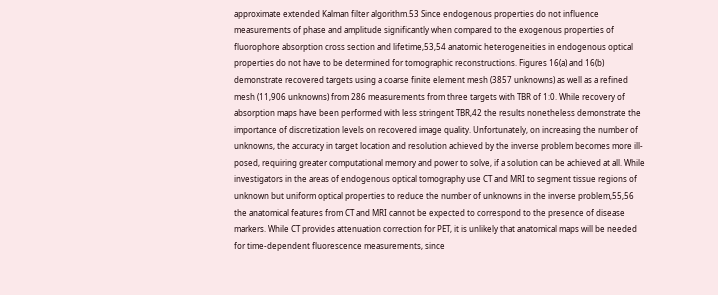approximate extended Kalman filter algorithm.53 Since endogenous properties do not influence measurements of phase and amplitude significantly when compared to the exogenous properties of fluorophore absorption cross section and lifetime,53,54 anatomic heterogeneities in endogenous optical properties do not have to be determined for tomographic reconstructions. Figures 16(a) and 16(b) demonstrate recovered targets using a coarse finite element mesh (3857 unknowns) as well as a refined mesh (11,906 unknowns) from 286 measurements from three targets with TBR of 1:0. While recovery of absorption maps have been performed with less stringent TBR,42 the results nonetheless demonstrate the importance of discretization levels on recovered image quality. Unfortunately, on increasing the number of unknowns, the accuracy in target location and resolution achieved by the inverse problem becomes more ill-posed, requiring greater computational memory and power to solve, if a solution can be achieved at all. While investigators in the areas of endogenous optical tomography use CT and MRI to segment tissue regions of unknown but uniform optical properties to reduce the number of unknowns in the inverse problem,55,56 the anatomical features from CT and MRI cannot be expected to correspond to the presence of disease markers. While CT provides attenuation correction for PET, it is unlikely that anatomical maps will be needed for time-dependent fluorescence measurements, since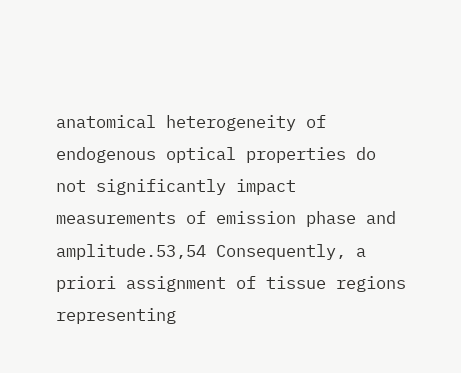anatomical heterogeneity of endogenous optical properties do not significantly impact measurements of emission phase and amplitude.53,54 Consequently, a priori assignment of tissue regions representing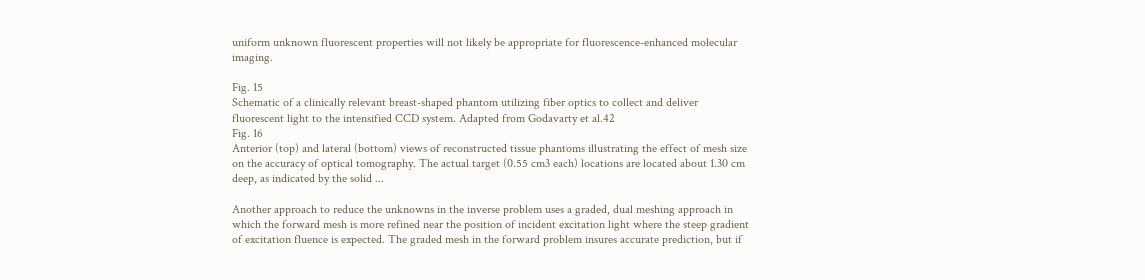uniform unknown fluorescent properties will not likely be appropriate for fluorescence-enhanced molecular imaging.

Fig. 15
Schematic of a clinically relevant breast-shaped phantom utilizing fiber optics to collect and deliver fluorescent light to the intensified CCD system. Adapted from Godavarty et al.42
Fig. 16
Anterior (top) and lateral (bottom) views of reconstructed tissue phantoms illustrating the effect of mesh size on the accuracy of optical tomography. The actual target (0.55 cm3 each) locations are located about 1.30 cm deep, as indicated by the solid ...

Another approach to reduce the unknowns in the inverse problem uses a graded, dual meshing approach in which the forward mesh is more refined near the position of incident excitation light where the steep gradient of excitation fluence is expected. The graded mesh in the forward problem insures accurate prediction, but if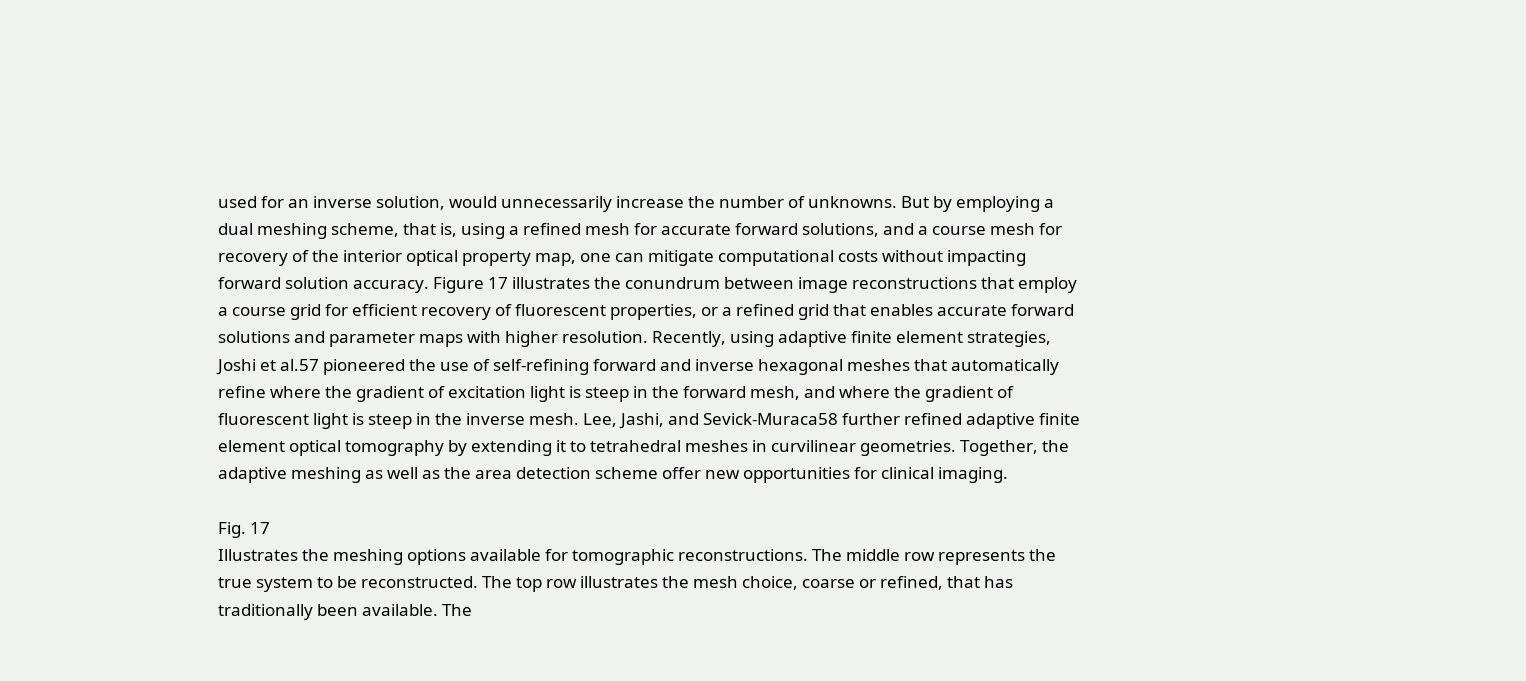used for an inverse solution, would unnecessarily increase the number of unknowns. But by employing a dual meshing scheme, that is, using a refined mesh for accurate forward solutions, and a course mesh for recovery of the interior optical property map, one can mitigate computational costs without impacting forward solution accuracy. Figure 17 illustrates the conundrum between image reconstructions that employ a course grid for efficient recovery of fluorescent properties, or a refined grid that enables accurate forward solutions and parameter maps with higher resolution. Recently, using adaptive finite element strategies, Joshi et al.57 pioneered the use of self-refining forward and inverse hexagonal meshes that automatically refine where the gradient of excitation light is steep in the forward mesh, and where the gradient of fluorescent light is steep in the inverse mesh. Lee, Jashi, and Sevick-Muraca58 further refined adaptive finite element optical tomography by extending it to tetrahedral meshes in curvilinear geometries. Together, the adaptive meshing as well as the area detection scheme offer new opportunities for clinical imaging.

Fig. 17
Illustrates the meshing options available for tomographic reconstructions. The middle row represents the true system to be reconstructed. The top row illustrates the mesh choice, coarse or refined, that has traditionally been available. The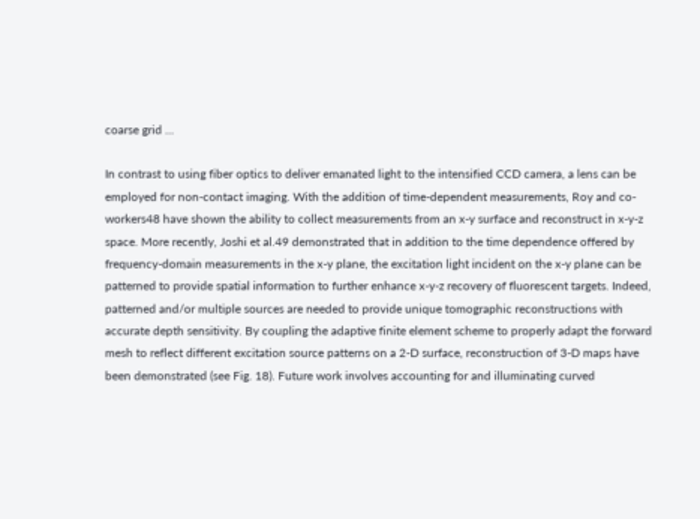coarse grid ...

In contrast to using fiber optics to deliver emanated light to the intensified CCD camera, a lens can be employed for non-contact imaging. With the addition of time-dependent measurements, Roy and co-workers48 have shown the ability to collect measurements from an x-y surface and reconstruct in x-y-z space. More recently, Joshi et al.49 demonstrated that in addition to the time dependence offered by frequency-domain measurements in the x-y plane, the excitation light incident on the x-y plane can be patterned to provide spatial information to further enhance x-y-z recovery of fluorescent targets. Indeed, patterned and/or multiple sources are needed to provide unique tomographic reconstructions with accurate depth sensitivity. By coupling the adaptive finite element scheme to properly adapt the forward mesh to reflect different excitation source patterns on a 2-D surface, reconstruction of 3-D maps have been demonstrated (see Fig. 18). Future work involves accounting for and illuminating curved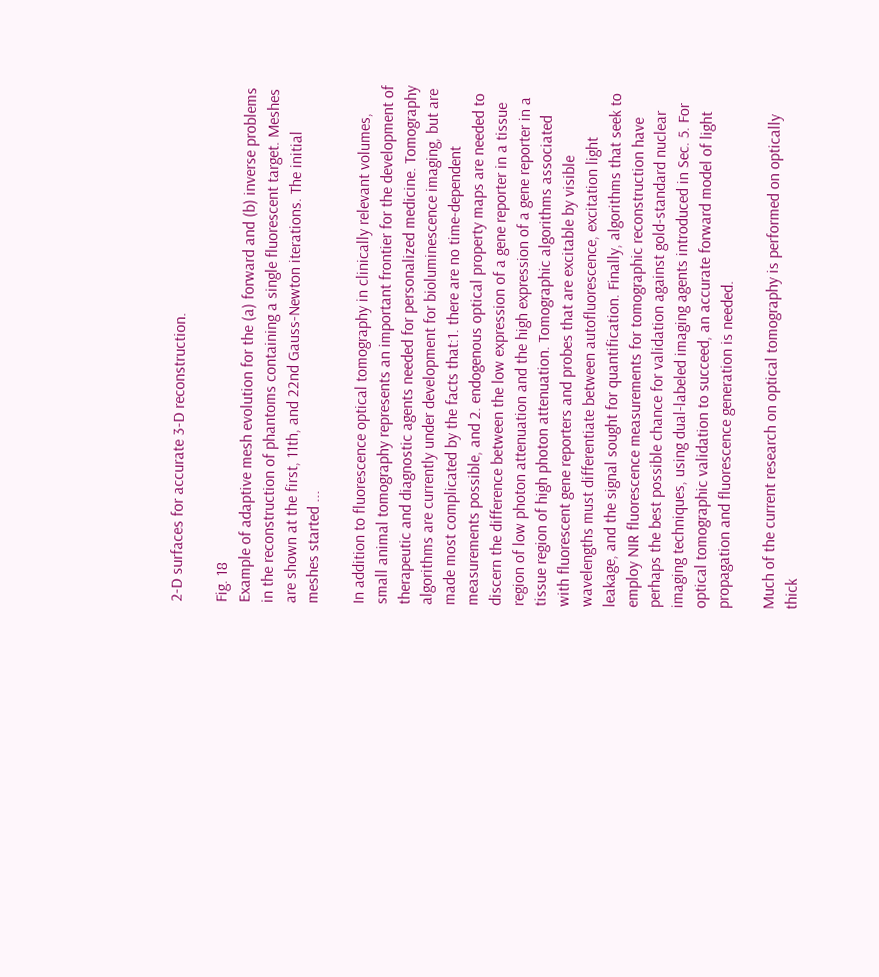2-D surfaces for accurate 3-D reconstruction.

Fig. 18
Example of adaptive mesh evolution for the (a) forward and (b) inverse problems in the reconstruction of phantoms containing a single fluorescent target. Meshes are shown at the first, 11th, and 22nd Gauss-Newton iterations. The initial meshes started ...

In addition to fluorescence optical tomography in clinically relevant volumes, small animal tomography represents an important frontier for the development of therapeutic and diagnostic agents needed for personalized medicine. Tomography algorithms are currently under development for bioluminescence imaging, but are made most complicated by the facts that:1. there are no time-dependent measurements possible, and 2. endogenous optical property maps are needed to discern the difference between the low expression of a gene reporter in a tissue region of low photon attenuation and the high expression of a gene reporter in a tissue region of high photon attenuation. Tomographic algorithms associated with fluorescent gene reporters and probes that are excitable by visible wavelengths must differentiate between autofluorescence, excitation light leakage, and the signal sought for quantification. Finally, algorithms that seek to employ NIR fluorescence measurements for tomographic reconstruction have perhaps the best possible chance for validation against gold-standard nuclear imaging techniques, using dual-labeled imaging agents introduced in Sec. 5. For optical tomographic validation to succeed, an accurate forward model of light propagation and fluorescence generation is needed.

Much of the current research on optical tomography is performed on optically thick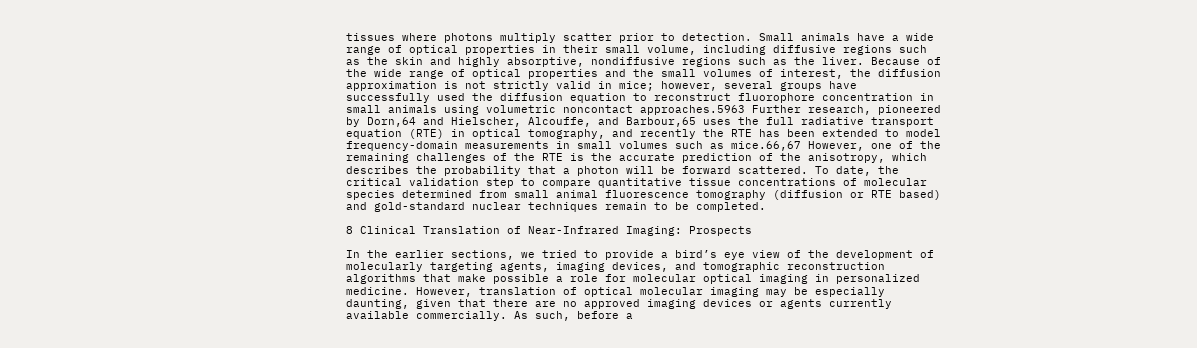tissues where photons multiply scatter prior to detection. Small animals have a wide range of optical properties in their small volume, including diffusive regions such as the skin and highly absorptive, nondiffusive regions such as the liver. Because of the wide range of optical properties and the small volumes of interest, the diffusion approximation is not strictly valid in mice; however, several groups have successfully used the diffusion equation to reconstruct fluorophore concentration in small animals using volumetric noncontact approaches.5963 Further research, pioneered by Dorn,64 and Hielscher, Alcouffe, and Barbour,65 uses the full radiative transport equation (RTE) in optical tomography, and recently the RTE has been extended to model frequency-domain measurements in small volumes such as mice.66,67 However, one of the remaining challenges of the RTE is the accurate prediction of the anisotropy, which describes the probability that a photon will be forward scattered. To date, the critical validation step to compare quantitative tissue concentrations of molecular species determined from small animal fluorescence tomography (diffusion or RTE based) and gold-standard nuclear techniques remain to be completed.

8 Clinical Translation of Near-Infrared Imaging: Prospects

In the earlier sections, we tried to provide a bird’s eye view of the development of molecularly targeting agents, imaging devices, and tomographic reconstruction algorithms that make possible a role for molecular optical imaging in personalized medicine. However, translation of optical molecular imaging may be especially daunting, given that there are no approved imaging devices or agents currently available commercially. As such, before a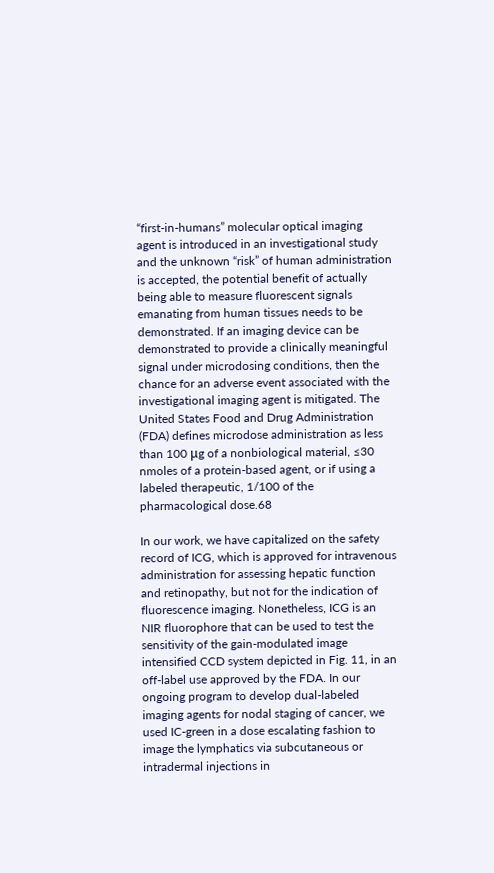“first-in-humans” molecular optical imaging agent is introduced in an investigational study and the unknown “risk” of human administration is accepted, the potential benefit of actually being able to measure fluorescent signals emanating from human tissues needs to be demonstrated. If an imaging device can be demonstrated to provide a clinically meaningful signal under microdosing conditions, then the chance for an adverse event associated with the investigational imaging agent is mitigated. The United States Food and Drug Administration (FDA) defines microdose administration as less than 100 μg of a nonbiological material, ≤30 nmoles of a protein-based agent, or if using a labeled therapeutic, 1/100 of the pharmacological dose.68

In our work, we have capitalized on the safety record of ICG, which is approved for intravenous administration for assessing hepatic function and retinopathy, but not for the indication of fluorescence imaging. Nonetheless, ICG is an NIR fluorophore that can be used to test the sensitivity of the gain-modulated image intensified CCD system depicted in Fig. 11, in an off-label use approved by the FDA. In our ongoing program to develop dual-labeled imaging agents for nodal staging of cancer, we used IC-green in a dose escalating fashion to image the lymphatics via subcutaneous or intradermal injections in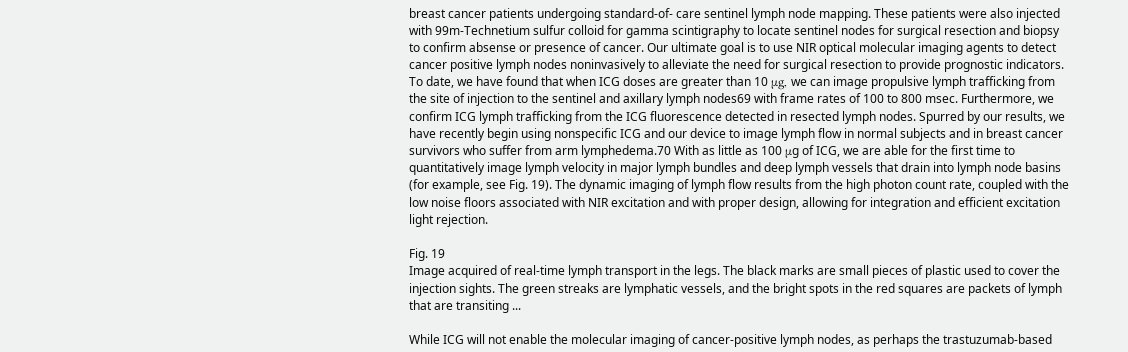breast cancer patients undergoing standard-of- care sentinel lymph node mapping. These patients were also injected with 99m-Technetium sulfur colloid for gamma scintigraphy to locate sentinel nodes for surgical resection and biopsy to confirm absense or presence of cancer. Our ultimate goal is to use NIR optical molecular imaging agents to detect cancer positive lymph nodes noninvasively to alleviate the need for surgical resection to provide prognostic indicators. To date, we have found that when ICG doses are greater than 10 μg, we can image propulsive lymph trafficking from the site of injection to the sentinel and axillary lymph nodes69 with frame rates of 100 to 800 msec. Furthermore, we confirm ICG lymph trafficking from the ICG fluorescence detected in resected lymph nodes. Spurred by our results, we have recently begin using nonspecific ICG and our device to image lymph flow in normal subjects and in breast cancer survivors who suffer from arm lymphedema.70 With as little as 100 μg of ICG, we are able for the first time to quantitatively image lymph velocity in major lymph bundles and deep lymph vessels that drain into lymph node basins (for example, see Fig. 19). The dynamic imaging of lymph flow results from the high photon count rate, coupled with the low noise floors associated with NIR excitation and with proper design, allowing for integration and efficient excitation light rejection.

Fig. 19
Image acquired of real-time lymph transport in the legs. The black marks are small pieces of plastic used to cover the injection sights. The green streaks are lymphatic vessels, and the bright spots in the red squares are packets of lymph that are transiting ...

While ICG will not enable the molecular imaging of cancer-positive lymph nodes, as perhaps the trastuzumab-based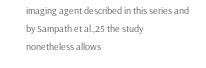imaging agent described in this series and by Sampath et al.,25 the study nonetheless allows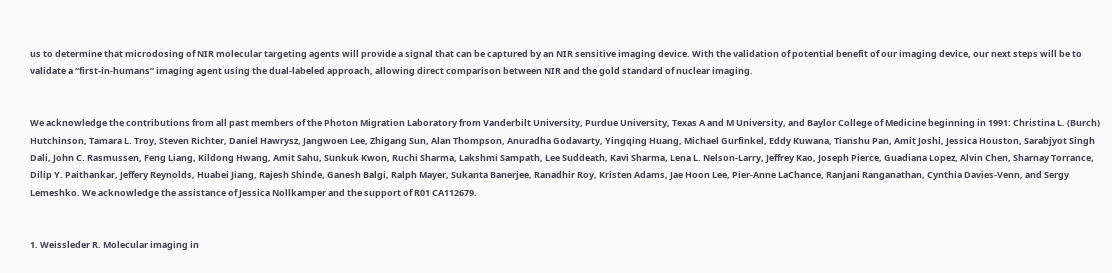us to determine that microdosing of NIR molecular targeting agents will provide a signal that can be captured by an NIR sensitive imaging device. With the validation of potential benefit of our imaging device, our next steps will be to validate a “first-in-humans” imaging agent using the dual-labeled approach, allowing direct comparison between NIR and the gold standard of nuclear imaging.


We acknowledge the contributions from all past members of the Photon Migration Laboratory from Vanderbilt University, Purdue University, Texas A and M University, and Baylor College of Medicine beginning in 1991: Christina L. (Burch) Hutchinson, Tamara L. Troy, Steven Richter, Daniel Hawrysz, Jangwoen Lee, Zhigang Sun, Alan Thompson, Anuradha Godavarty, Yingqing Huang, Michael Gurfinkel, Eddy Kuwana, Tianshu Pan, Amit Joshi, Jessica Houston, Sarabjyot Singh Dali, John C. Rasmussen, Feng Liang, Kildong Hwang, Amit Sahu, Sunkuk Kwon, Ruchi Sharma, Lakshmi Sampath, Lee Suddeath, Kavi Sharma, Lena L. Nelson-Larry, Jeffrey Kao, Joseph Pierce, Guadiana Lopez, Alvin Chen, Sharnay Torrance, Dilip Y. Paithankar, Jeffery Reynolds, Huabei Jiang, Rajesh Shinde, Ganesh Balgi, Ralph Mayer, Sukanta Banerjee, Ranadhir Roy, Kristen Adams, Jae Hoon Lee, Pier-Anne LaChance, Ranjani Ranganathan, Cynthia Davies-Venn, and Sergy Lemeshko. We acknowledge the assistance of Jessica Nollkamper and the support of R01 CA112679.


1. Weissleder R. Molecular imaging in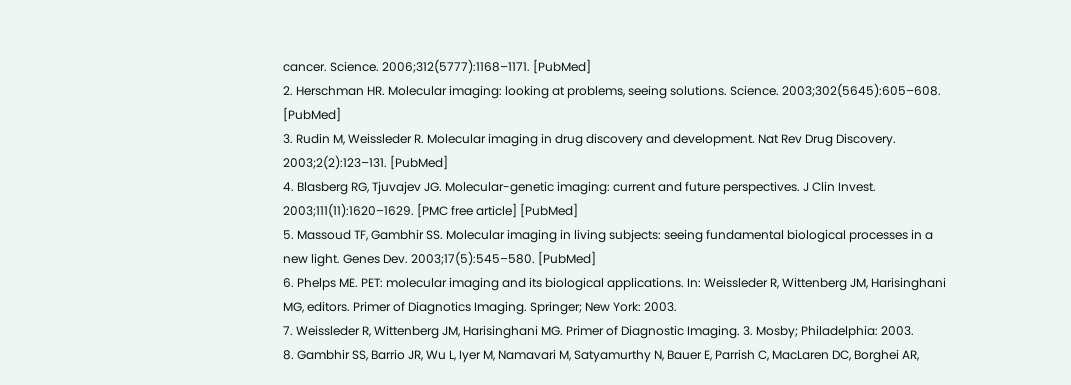cancer. Science. 2006;312(5777):1168–1171. [PubMed]
2. Herschman HR. Molecular imaging: looking at problems, seeing solutions. Science. 2003;302(5645):605–608. [PubMed]
3. Rudin M, Weissleder R. Molecular imaging in drug discovery and development. Nat Rev Drug Discovery. 2003;2(2):123–131. [PubMed]
4. Blasberg RG, Tjuvajev JG. Molecular-genetic imaging: current and future perspectives. J Clin Invest. 2003;111(11):1620–1629. [PMC free article] [PubMed]
5. Massoud TF, Gambhir SS. Molecular imaging in living subjects: seeing fundamental biological processes in a new light. Genes Dev. 2003;17(5):545–580. [PubMed]
6. Phelps ME. PET: molecular imaging and its biological applications. In: Weissleder R, Wittenberg JM, Harisinghani MG, editors. Primer of Diagnotics Imaging. Springer; New York: 2003.
7. Weissleder R, Wittenberg JM, Harisinghani MG. Primer of Diagnostic Imaging. 3. Mosby; Philadelphia: 2003.
8. Gambhir SS, Barrio JR, Wu L, Iyer M, Namavari M, Satyamurthy N, Bauer E, Parrish C, MacLaren DC, Borghei AR,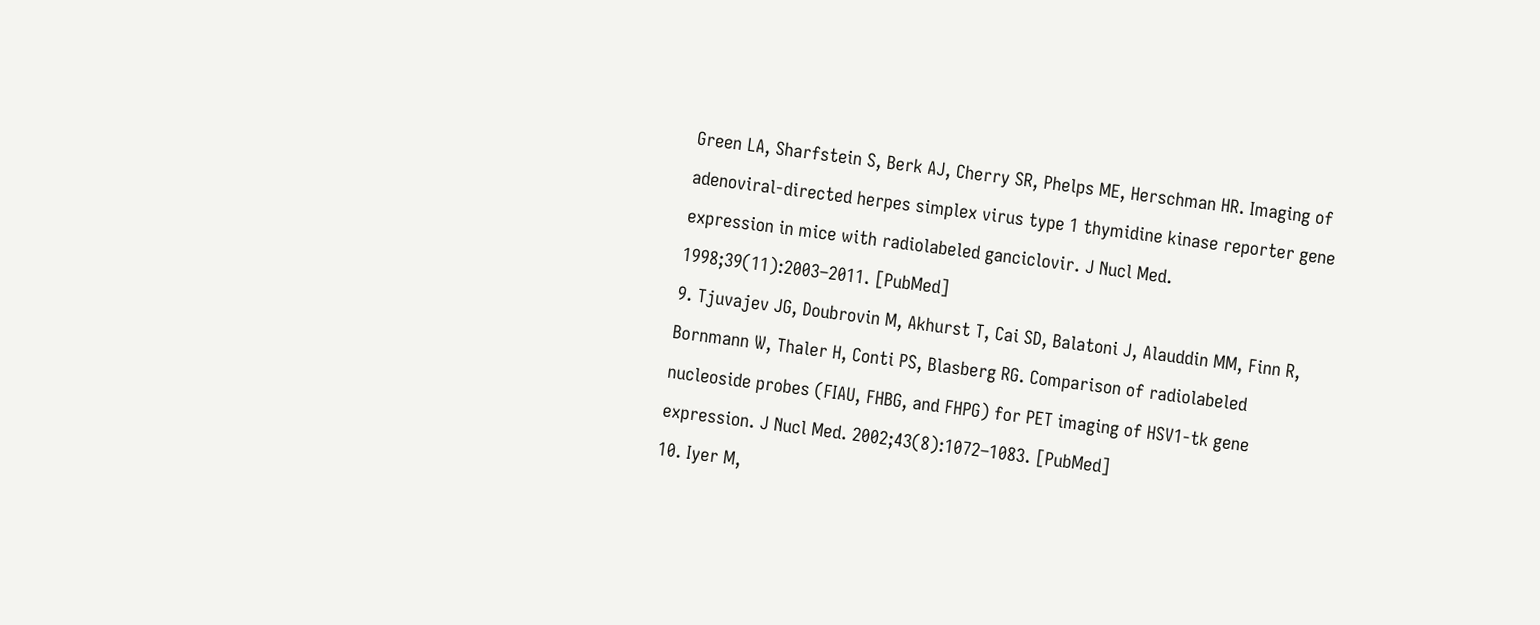Green LA, Sharfstein S, Berk AJ, Cherry SR, Phelps ME, Herschman HR. Imaging of adenoviral-directed herpes simplex virus type 1 thymidine kinase reporter gene expression in mice with radiolabeled ganciclovir. J Nucl Med. 1998;39(11):2003–2011. [PubMed]
9. Tjuvajev JG, Doubrovin M, Akhurst T, Cai SD, Balatoni J, Alauddin MM, Finn R, Bornmann W, Thaler H, Conti PS, Blasberg RG. Comparison of radiolabeled nucleoside probes (FIAU, FHBG, and FHPG) for PET imaging of HSV1-tk gene expression. J Nucl Med. 2002;43(8):1072–1083. [PubMed]
10. Iyer M,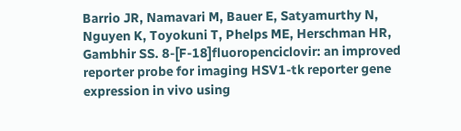Barrio JR, Namavari M, Bauer E, Satyamurthy N, Nguyen K, Toyokuni T, Phelps ME, Herschman HR, Gambhir SS. 8-[F-18]fluoropenciclovir: an improved reporter probe for imaging HSV1-tk reporter gene expression in vivo using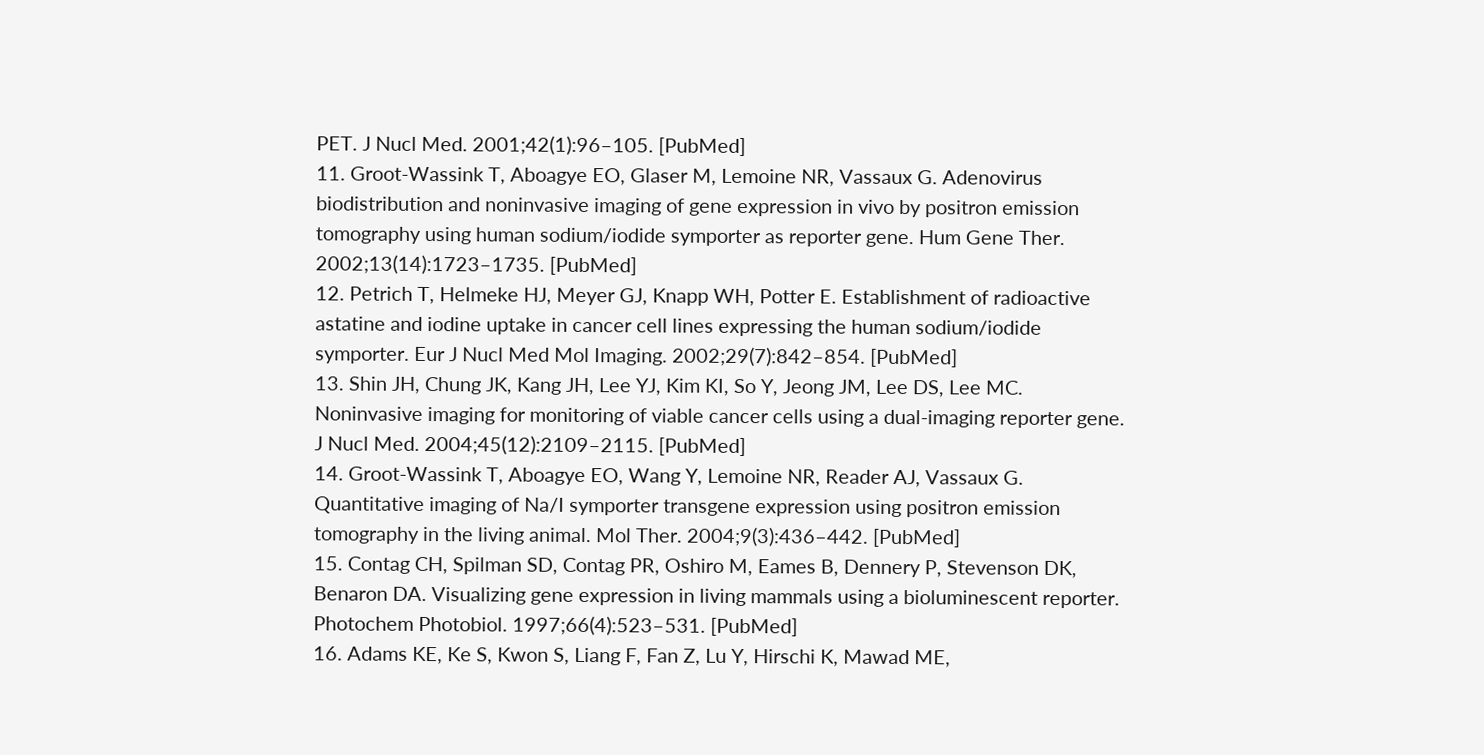PET. J Nucl Med. 2001;42(1):96–105. [PubMed]
11. Groot-Wassink T, Aboagye EO, Glaser M, Lemoine NR, Vassaux G. Adenovirus biodistribution and noninvasive imaging of gene expression in vivo by positron emission tomography using human sodium/iodide symporter as reporter gene. Hum Gene Ther. 2002;13(14):1723–1735. [PubMed]
12. Petrich T, Helmeke HJ, Meyer GJ, Knapp WH, Potter E. Establishment of radioactive astatine and iodine uptake in cancer cell lines expressing the human sodium/iodide symporter. Eur J Nucl Med Mol Imaging. 2002;29(7):842–854. [PubMed]
13. Shin JH, Chung JK, Kang JH, Lee YJ, Kim KI, So Y, Jeong JM, Lee DS, Lee MC. Noninvasive imaging for monitoring of viable cancer cells using a dual-imaging reporter gene. J Nucl Med. 2004;45(12):2109–2115. [PubMed]
14. Groot-Wassink T, Aboagye EO, Wang Y, Lemoine NR, Reader AJ, Vassaux G. Quantitative imaging of Na/I symporter transgene expression using positron emission tomography in the living animal. Mol Ther. 2004;9(3):436–442. [PubMed]
15. Contag CH, Spilman SD, Contag PR, Oshiro M, Eames B, Dennery P, Stevenson DK, Benaron DA. Visualizing gene expression in living mammals using a bioluminescent reporter. Photochem Photobiol. 1997;66(4):523–531. [PubMed]
16. Adams KE, Ke S, Kwon S, Liang F, Fan Z, Lu Y, Hirschi K, Mawad ME,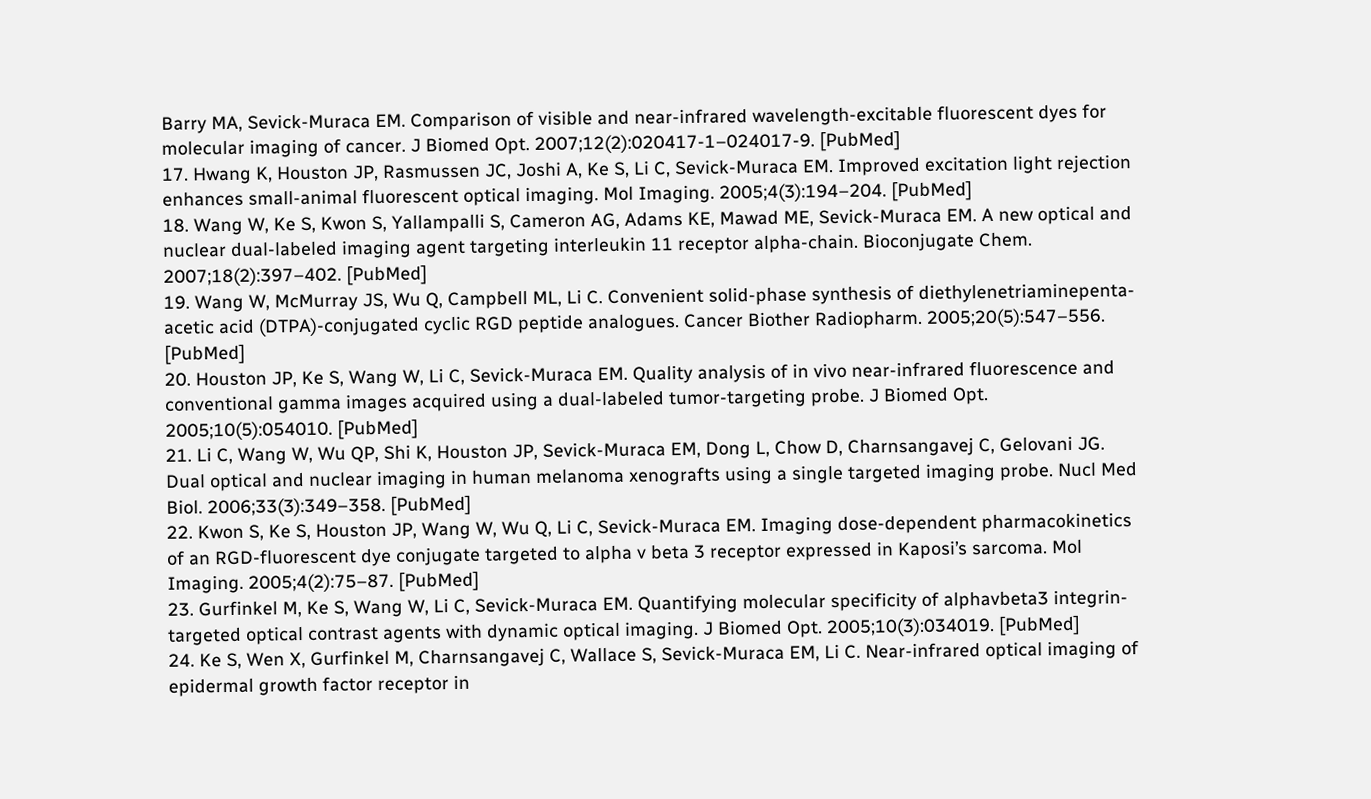Barry MA, Sevick-Muraca EM. Comparison of visible and near-infrared wavelength-excitable fluorescent dyes for molecular imaging of cancer. J Biomed Opt. 2007;12(2):020417-1–024017-9. [PubMed]
17. Hwang K, Houston JP, Rasmussen JC, Joshi A, Ke S, Li C, Sevick-Muraca EM. Improved excitation light rejection enhances small-animal fluorescent optical imaging. Mol Imaging. 2005;4(3):194–204. [PubMed]
18. Wang W, Ke S, Kwon S, Yallampalli S, Cameron AG, Adams KE, Mawad ME, Sevick-Muraca EM. A new optical and nuclear dual-labeled imaging agent targeting interleukin 11 receptor alpha-chain. Bioconjugate Chem. 2007;18(2):397–402. [PubMed]
19. Wang W, McMurray JS, Wu Q, Campbell ML, Li C. Convenient solid-phase synthesis of diethylenetriaminepenta-acetic acid (DTPA)-conjugated cyclic RGD peptide analogues. Cancer Biother Radiopharm. 2005;20(5):547–556. [PubMed]
20. Houston JP, Ke S, Wang W, Li C, Sevick-Muraca EM. Quality analysis of in vivo near-infrared fluorescence and conventional gamma images acquired using a dual-labeled tumor-targeting probe. J Biomed Opt. 2005;10(5):054010. [PubMed]
21. Li C, Wang W, Wu QP, Shi K, Houston JP, Sevick-Muraca EM, Dong L, Chow D, Charnsangavej C, Gelovani JG. Dual optical and nuclear imaging in human melanoma xenografts using a single targeted imaging probe. Nucl Med Biol. 2006;33(3):349–358. [PubMed]
22. Kwon S, Ke S, Houston JP, Wang W, Wu Q, Li C, Sevick-Muraca EM. Imaging dose-dependent pharmacokinetics of an RGD-fluorescent dye conjugate targeted to alpha v beta 3 receptor expressed in Kaposi’s sarcoma. Mol Imaging. 2005;4(2):75–87. [PubMed]
23. Gurfinkel M, Ke S, Wang W, Li C, Sevick-Muraca EM. Quantifying molecular specificity of alphavbeta3 integrin-targeted optical contrast agents with dynamic optical imaging. J Biomed Opt. 2005;10(3):034019. [PubMed]
24. Ke S, Wen X, Gurfinkel M, Charnsangavej C, Wallace S, Sevick-Muraca EM, Li C. Near-infrared optical imaging of epidermal growth factor receptor in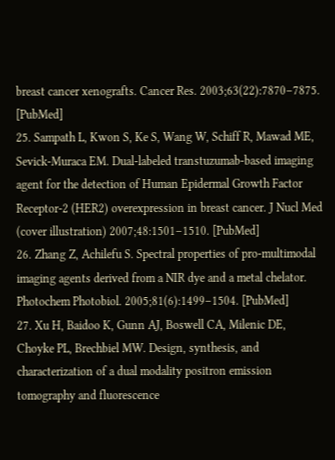breast cancer xenografts. Cancer Res. 2003;63(22):7870–7875. [PubMed]
25. Sampath L, Kwon S, Ke S, Wang W, Schiff R, Mawad ME, Sevick-Muraca EM. Dual-labeled transtuzumab-based imaging agent for the detection of Human Epidermal Growth Factor Receptor-2 (HER2) overexpression in breast cancer. J Nucl Med (cover illustration) 2007;48:1501–1510. [PubMed]
26. Zhang Z, Achilefu S. Spectral properties of pro-multimodal imaging agents derived from a NIR dye and a metal chelator. Photochem Photobiol. 2005;81(6):1499–1504. [PubMed]
27. Xu H, Baidoo K, Gunn AJ, Boswell CA, Milenic DE, Choyke PL, Brechbiel MW. Design, synthesis, and characterization of a dual modality positron emission tomography and fluorescence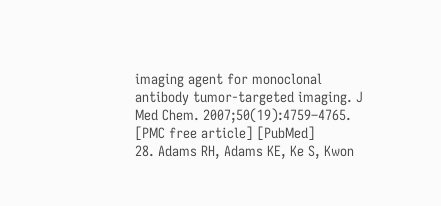imaging agent for monoclonal antibody tumor-targeted imaging. J Med Chem. 2007;50(19):4759–4765. [PMC free article] [PubMed]
28. Adams RH, Adams KE, Ke S, Kwon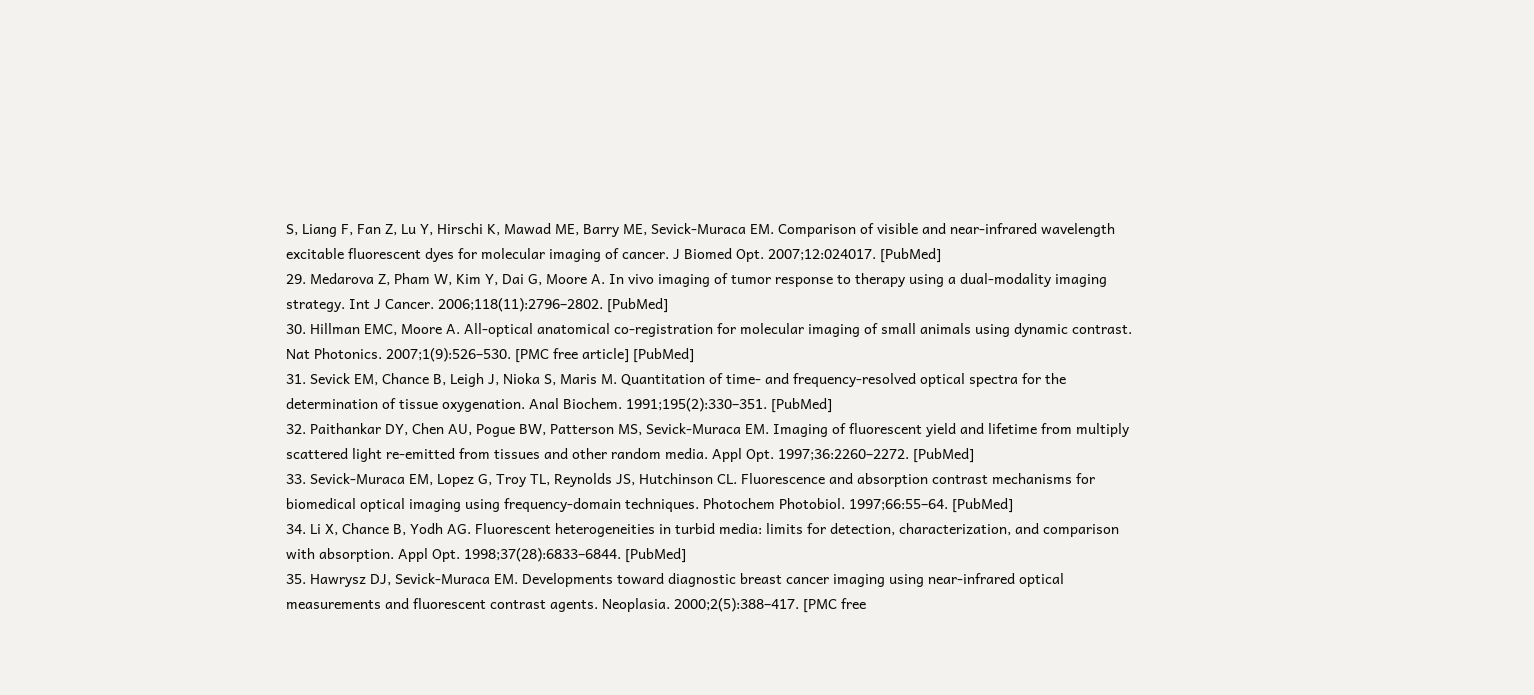S, Liang F, Fan Z, Lu Y, Hirschi K, Mawad ME, Barry ME, Sevick-Muraca EM. Comparison of visible and near-infrared wavelength excitable fluorescent dyes for molecular imaging of cancer. J Biomed Opt. 2007;12:024017. [PubMed]
29. Medarova Z, Pham W, Kim Y, Dai G, Moore A. In vivo imaging of tumor response to therapy using a dual-modality imaging strategy. Int J Cancer. 2006;118(11):2796–2802. [PubMed]
30. Hillman EMC, Moore A. All-optical anatomical co-registration for molecular imaging of small animals using dynamic contrast. Nat Photonics. 2007;1(9):526–530. [PMC free article] [PubMed]
31. Sevick EM, Chance B, Leigh J, Nioka S, Maris M. Quantitation of time- and frequency-resolved optical spectra for the determination of tissue oxygenation. Anal Biochem. 1991;195(2):330–351. [PubMed]
32. Paithankar DY, Chen AU, Pogue BW, Patterson MS, Sevick-Muraca EM. Imaging of fluorescent yield and lifetime from multiply scattered light re-emitted from tissues and other random media. Appl Opt. 1997;36:2260–2272. [PubMed]
33. Sevick-Muraca EM, Lopez G, Troy TL, Reynolds JS, Hutchinson CL. Fluorescence and absorption contrast mechanisms for biomedical optical imaging using frequency-domain techniques. Photochem Photobiol. 1997;66:55–64. [PubMed]
34. Li X, Chance B, Yodh AG. Fluorescent heterogeneities in turbid media: limits for detection, characterization, and comparison with absorption. Appl Opt. 1998;37(28):6833–6844. [PubMed]
35. Hawrysz DJ, Sevick-Muraca EM. Developments toward diagnostic breast cancer imaging using near-infrared optical measurements and fluorescent contrast agents. Neoplasia. 2000;2(5):388–417. [PMC free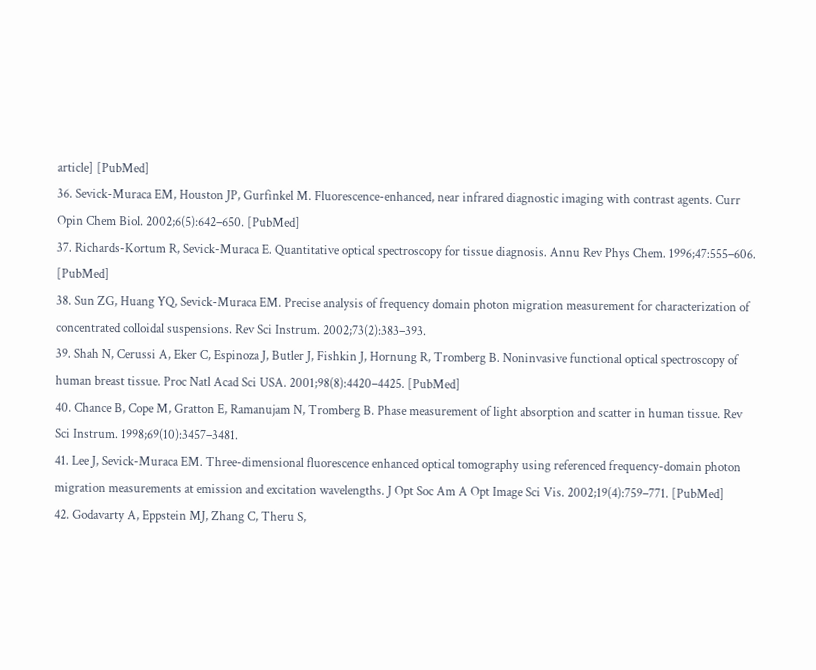article] [PubMed]
36. Sevick-Muraca EM, Houston JP, Gurfinkel M. Fluorescence-enhanced, near infrared diagnostic imaging with contrast agents. Curr Opin Chem Biol. 2002;6(5):642–650. [PubMed]
37. Richards-Kortum R, Sevick-Muraca E. Quantitative optical spectroscopy for tissue diagnosis. Annu Rev Phys Chem. 1996;47:555–606. [PubMed]
38. Sun ZG, Huang YQ, Sevick-Muraca EM. Precise analysis of frequency domain photon migration measurement for characterization of concentrated colloidal suspensions. Rev Sci Instrum. 2002;73(2):383–393.
39. Shah N, Cerussi A, Eker C, Espinoza J, Butler J, Fishkin J, Hornung R, Tromberg B. Noninvasive functional optical spectroscopy of human breast tissue. Proc Natl Acad Sci USA. 2001;98(8):4420–4425. [PubMed]
40. Chance B, Cope M, Gratton E, Ramanujam N, Tromberg B. Phase measurement of light absorption and scatter in human tissue. Rev Sci Instrum. 1998;69(10):3457–3481.
41. Lee J, Sevick-Muraca EM. Three-dimensional fluorescence enhanced optical tomography using referenced frequency-domain photon migration measurements at emission and excitation wavelengths. J Opt Soc Am A Opt Image Sci Vis. 2002;19(4):759–771. [PubMed]
42. Godavarty A, Eppstein MJ, Zhang C, Theru S,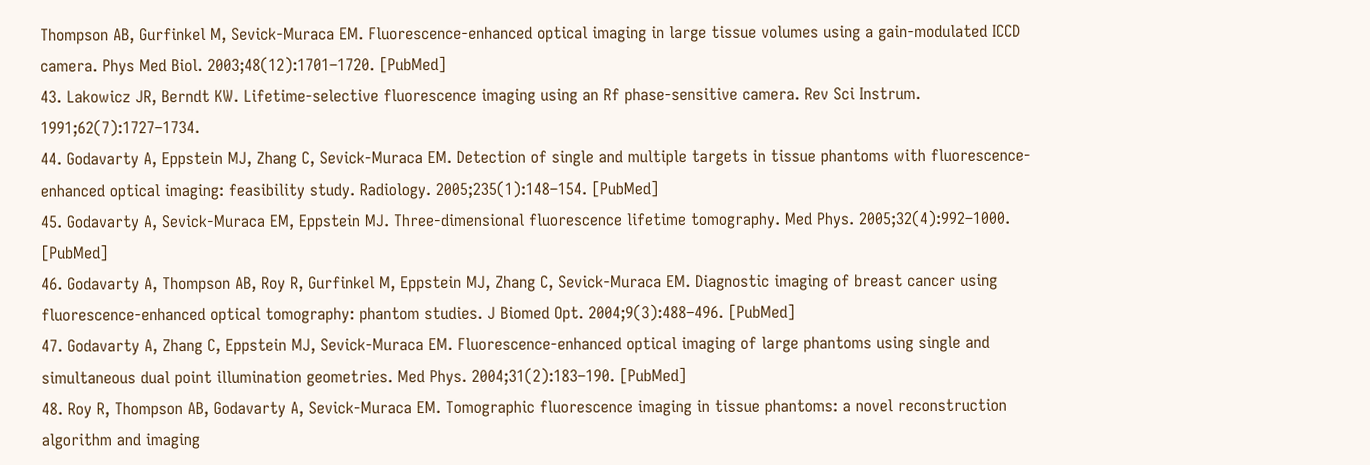Thompson AB, Gurfinkel M, Sevick-Muraca EM. Fluorescence-enhanced optical imaging in large tissue volumes using a gain-modulated ICCD camera. Phys Med Biol. 2003;48(12):1701–1720. [PubMed]
43. Lakowicz JR, Berndt KW. Lifetime-selective fluorescence imaging using an Rf phase-sensitive camera. Rev Sci Instrum. 1991;62(7):1727–1734.
44. Godavarty A, Eppstein MJ, Zhang C, Sevick-Muraca EM. Detection of single and multiple targets in tissue phantoms with fluorescence-enhanced optical imaging: feasibility study. Radiology. 2005;235(1):148–154. [PubMed]
45. Godavarty A, Sevick-Muraca EM, Eppstein MJ. Three-dimensional fluorescence lifetime tomography. Med Phys. 2005;32(4):992–1000. [PubMed]
46. Godavarty A, Thompson AB, Roy R, Gurfinkel M, Eppstein MJ, Zhang C, Sevick-Muraca EM. Diagnostic imaging of breast cancer using fluorescence-enhanced optical tomography: phantom studies. J Biomed Opt. 2004;9(3):488–496. [PubMed]
47. Godavarty A, Zhang C, Eppstein MJ, Sevick-Muraca EM. Fluorescence-enhanced optical imaging of large phantoms using single and simultaneous dual point illumination geometries. Med Phys. 2004;31(2):183–190. [PubMed]
48. Roy R, Thompson AB, Godavarty A, Sevick-Muraca EM. Tomographic fluorescence imaging in tissue phantoms: a novel reconstruction algorithm and imaging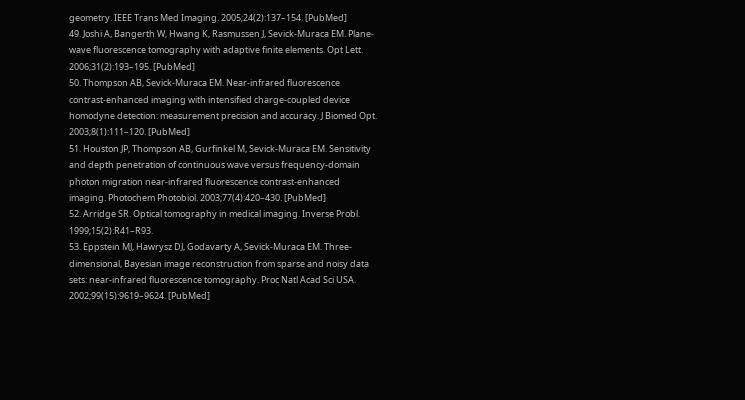geometry. IEEE Trans Med Imaging. 2005;24(2):137–154. [PubMed]
49. Joshi A, Bangerth W, Hwang K, Rasmussen J, Sevick-Muraca EM. Plane-wave fluorescence tomography with adaptive finite elements. Opt Lett. 2006;31(2):193–195. [PubMed]
50. Thompson AB, Sevick-Muraca EM. Near-infrared fluorescence contrast-enhanced imaging with intensified charge-coupled device homodyne detection: measurement precision and accuracy. J Biomed Opt. 2003;8(1):111–120. [PubMed]
51. Houston JP, Thompson AB, Gurfinkel M, Sevick-Muraca EM. Sensitivity and depth penetration of continuous wave versus frequency-domain photon migration near-infrared fluorescence contrast-enhanced imaging. Photochem Photobiol. 2003;77(4):420–430. [PubMed]
52. Arridge SR. Optical tomography in medical imaging. Inverse Probl. 1999;15(2):R41–R93.
53. Eppstein MJ, Hawrysz DJ, Godavarty A, Sevick-Muraca EM. Three-dimensional, Bayesian image reconstruction from sparse and noisy data sets: near-infrared fluorescence tomography. Proc Natl Acad Sci USA. 2002;99(15):9619–9624. [PubMed]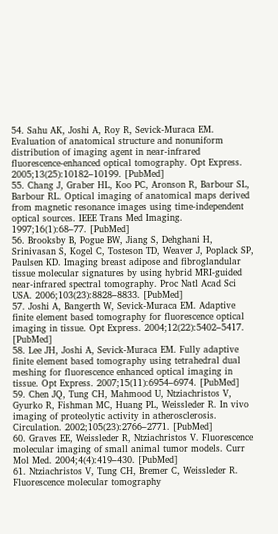54. Sahu AK, Joshi A, Roy R, Sevick-Muraca EM. Evaluation of anatomical structure and nonuniform distribution of imaging agent in near-infrared fluorescence-enhanced optical tomography. Opt Express. 2005;13(25):10182–10199. [PubMed]
55. Chang J, Graber HL, Koo PC, Aronson R, Barbour SL, Barbour RL. Optical imaging of anatomical maps derived from magnetic resonance images using time-independent optical sources. IEEE Trans Med Imaging. 1997;16(1):68–77. [PubMed]
56. Brooksby B, Pogue BW, Jiang S, Dehghani H, Srinivasan S, Kogel C, Tosteson TD, Weaver J, Poplack SP, Paulsen KD. Imaging breast adipose and fibroglandular tissue molecular signatures by using hybrid MRI-guided near-infrared spectral tomography. Proc Natl Acad Sci USA. 2006;103(23):8828–8833. [PubMed]
57. Joshi A, Bangerth W, Sevick-Muraca EM. Adaptive finite element based tomography for fluorescence optical imaging in tissue. Opt Express. 2004;12(22):5402–5417. [PubMed]
58. Lee JH, Joshi A, Sevick-Muraca EM. Fully adaptive finite element based tomography using tetrahedral dual meshing for fluorescence enhanced optical imaging in tissue. Opt Express. 2007;15(11):6954–6974. [PubMed]
59. Chen JQ, Tung CH, Mahmood U, Ntziachristos V, Gyurko R, Fishman MC, Huang PL, Weissleder R. In vivo imaging of proteolytic activity in atherosclerosis. Circulation. 2002;105(23):2766–2771. [PubMed]
60. Graves EE, Weissleder R, Ntziachristos V. Fluorescence molecular imaging of small animal tumor models. Curr Mol Med. 2004;4(4):419–430. [PubMed]
61. Ntziachristos V, Tung CH, Bremer C, Weissleder R. Fluorescence molecular tomography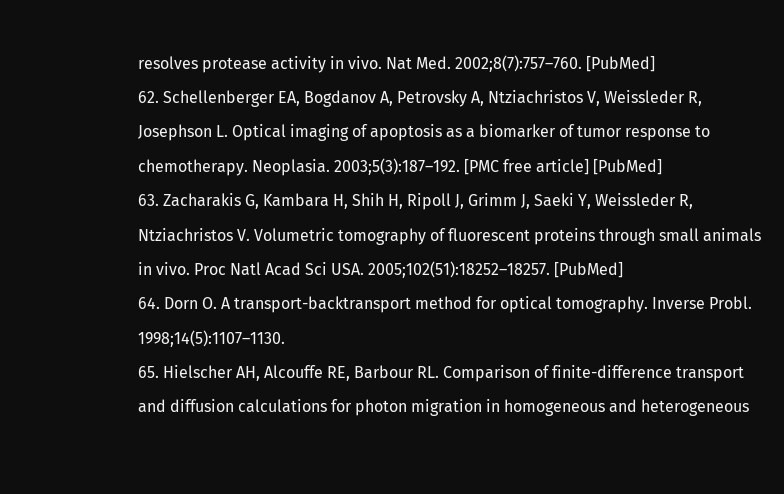resolves protease activity in vivo. Nat Med. 2002;8(7):757–760. [PubMed]
62. Schellenberger EA, Bogdanov A, Petrovsky A, Ntziachristos V, Weissleder R, Josephson L. Optical imaging of apoptosis as a biomarker of tumor response to chemotherapy. Neoplasia. 2003;5(3):187–192. [PMC free article] [PubMed]
63. Zacharakis G, Kambara H, Shih H, Ripoll J, Grimm J, Saeki Y, Weissleder R, Ntziachristos V. Volumetric tomography of fluorescent proteins through small animals in vivo. Proc Natl Acad Sci USA. 2005;102(51):18252–18257. [PubMed]
64. Dorn O. A transport-backtransport method for optical tomography. Inverse Probl. 1998;14(5):1107–1130.
65. Hielscher AH, Alcouffe RE, Barbour RL. Comparison of finite-difference transport and diffusion calculations for photon migration in homogeneous and heterogeneous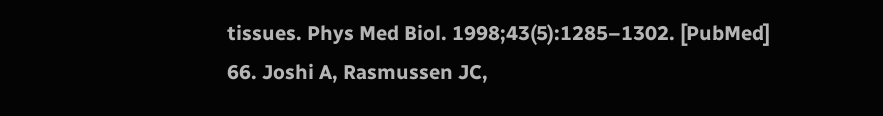tissues. Phys Med Biol. 1998;43(5):1285–1302. [PubMed]
66. Joshi A, Rasmussen JC,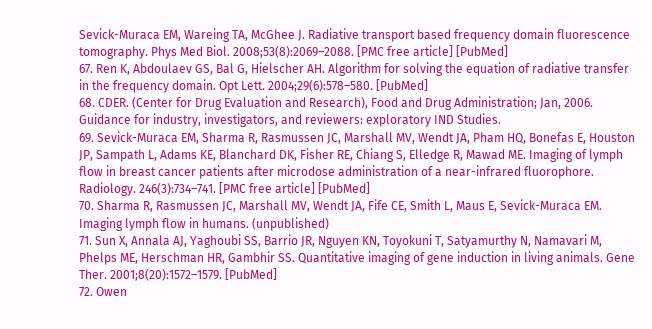Sevick-Muraca EM, Wareing TA, McGhee J. Radiative transport based frequency domain fluorescence tomography. Phys Med Biol. 2008;53(8):2069–2088. [PMC free article] [PubMed]
67. Ren K, Abdoulaev GS, Bal G, Hielscher AH. Algorithm for solving the equation of radiative transfer in the frequency domain. Opt Lett. 2004;29(6):578–580. [PubMed]
68. CDER. (Center for Drug Evaluation and Research), Food and Drug Administration; Jan, 2006. Guidance for industry, investigators, and reviewers: exploratory IND Studies.
69. Sevick-Muraca EM, Sharma R, Rasmussen JC, Marshall MV, Wendt JA, Pham HQ, Bonefas E, Houston JP, Sampath L, Adams KE, Blanchard DK, Fisher RE, Chiang S, Elledge R, Mawad ME. Imaging of lymph flow in breast cancer patients after microdose administration of a near-infrared fluorophore. Radiology. 246(3):734–741. [PMC free article] [PubMed]
70. Sharma R, Rasmussen JC, Marshall MV, Wendt JA, Fife CE, Smith L, Maus E, Sevick-Muraca EM. Imaging lymph flow in humans. (unpublished)
71. Sun X, Annala AJ, Yaghoubi SS, Barrio JR, Nguyen KN, Toyokuni T, Satyamurthy N, Namavari M, Phelps ME, Herschman HR, Gambhir SS. Quantitative imaging of gene induction in living animals. Gene Ther. 2001;8(20):1572–1579. [PubMed]
72. Owen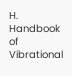H. Handbook of Vibrational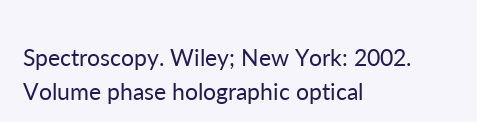Spectroscopy. Wiley; New York: 2002. Volume phase holographic optical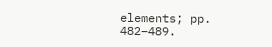elements; pp. 482–489.